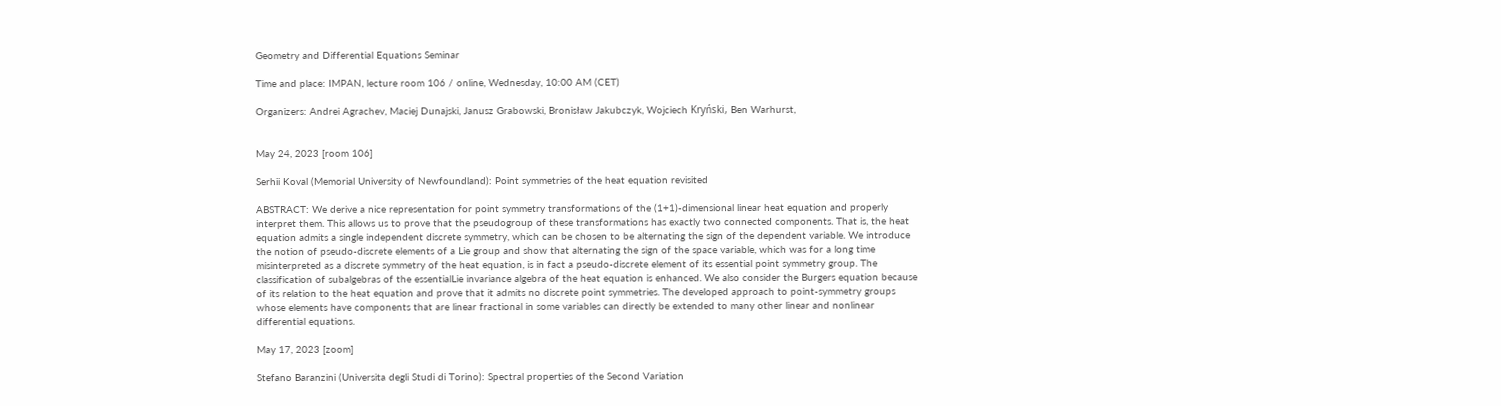Geometry and Differential Equations Seminar

Time and place: IMPAN, lecture room 106 / online, Wednesday, 10:00 AM (CET)

Organizers: Andrei Agrachev, Maciej Dunajski, Janusz Grabowski, Bronisław Jakubczyk, Wojciech Kryński, Ben Warhurst,


May 24, 2023 [room 106]

Serhii Koval (Memorial University of Newfoundland): Point symmetries of the heat equation revisited

ABSTRACT: We derive a nice representation for point symmetry transformations of the (1+1)-dimensional linear heat equation and properly interpret them. This allows us to prove that the pseudogroup of these transformations has exactly two connected components. That is, the heat equation admits a single independent discrete symmetry, which can be chosen to be alternating the sign of the dependent variable. We introduce the notion of pseudo-discrete elements of a Lie group and show that alternating the sign of the space variable, which was for a long time misinterpreted as a discrete symmetry of the heat equation, is in fact a pseudo-discrete element of its essential point symmetry group. The classification of subalgebras of the essentialLie invariance algebra of the heat equation is enhanced. We also consider the Burgers equation because of its relation to the heat equation and prove that it admits no discrete point symmetries. The developed approach to point-symmetry groups whose elements have components that are linear fractional in some variables can directly be extended to many other linear and nonlinear differential equations.

May 17, 2023 [zoom]

Stefano Baranzini (Universita degli Studi di Torino): Spectral properties of the Second Variation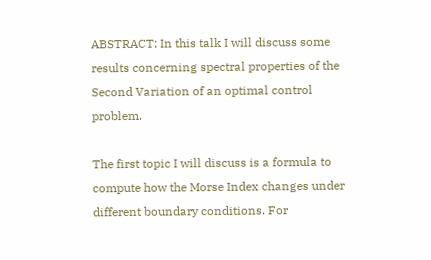ABSTRACT: In this talk I will discuss some results concerning spectral properties of the Second Variation of an optimal control problem.

The first topic I will discuss is a formula to compute how the Morse Index changes under different boundary conditions. For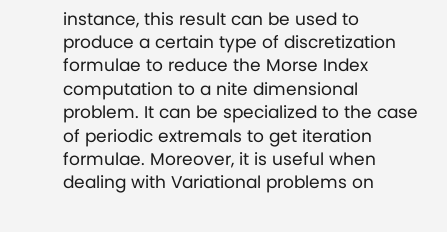instance, this result can be used to produce a certain type of discretization formulae to reduce the Morse Index computation to a nite dimensional problem. It can be specialized to the case of periodic extremals to get iteration formulae. Moreover, it is useful when dealing with Variational problems on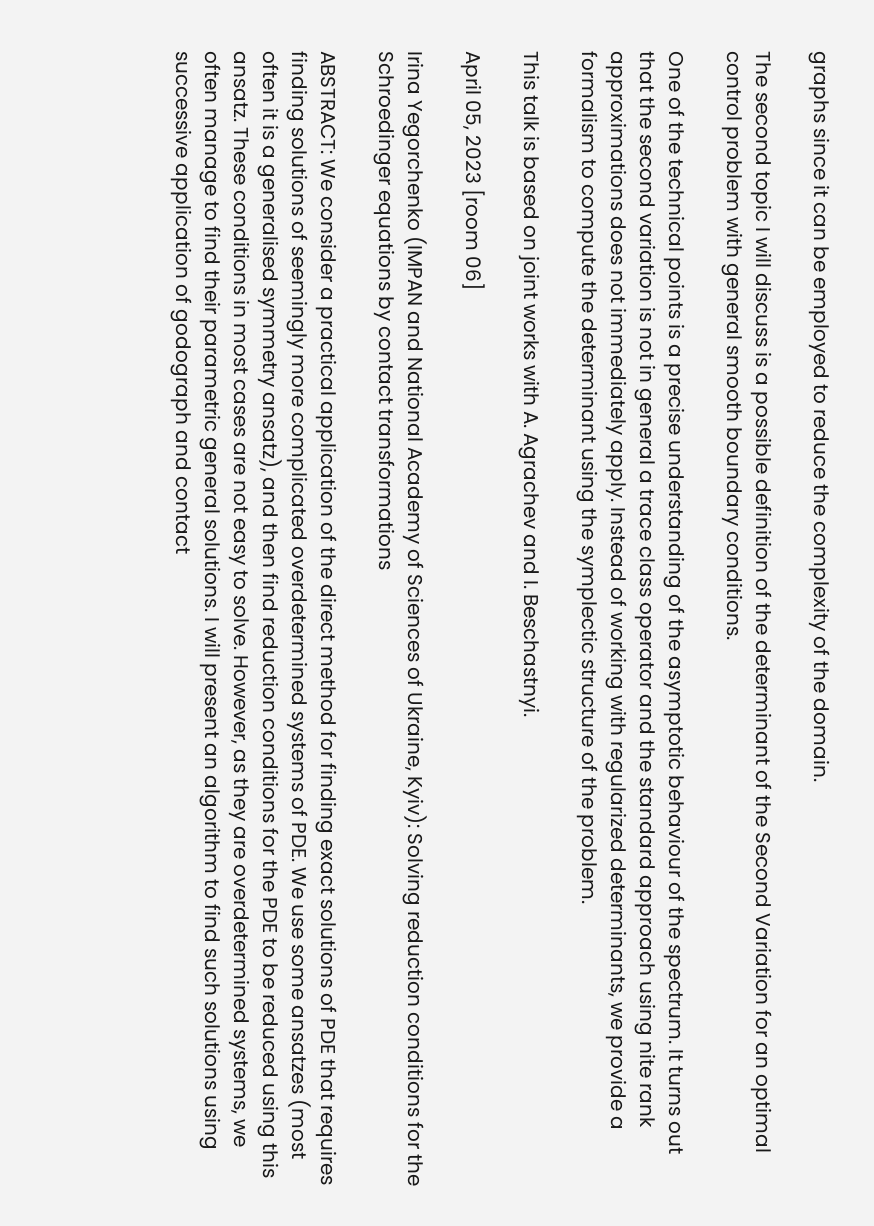graphs since it can be employed to reduce the complexity of the domain.

The second topic I will discuss is a possible definition of the determinant of the Second Variation for an optimal control problem with general smooth boundary conditions.

One of the technical points is a precise understanding of the asymptotic behaviour of the spectrum. It turns out that the second variation is not in general a trace class operator and the standard approach using nite rank approximations does not immediately apply. Instead of working with regularized determinants, we provide a formalism to compute the determinant using the symplectic structure of the problem.

This talk is based on joint works with A. Agrachev and I. Beschastnyi.

April 05, 2023 [room 06]

Irina Yegorchenko (IMPAN and National Academy of Sciences of Ukraine, Kyiv): Solving reduction conditions for the Schroedinger equations by contact transformations

ABSTRACT: We consider a practical application of the direct method for finding exact solutions of PDE that requires finding solutions of seemingly more complicated overdetermined systems of PDE. We use some ansatzes (most often it is a generalised symmetry ansatz), and then find reduction conditions for the PDE to be reduced using this ansatz. These conditions in most cases are not easy to solve. However, as they are overdetermined systems, we often manage to find their parametric general solutions. I will present an algorithm to find such solutions using successive application of godograph and contact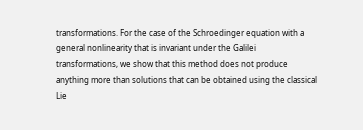transformations. For the case of the Schroedinger equation with a general nonlinearity that is invariant under the Galilei transformations, we show that this method does not produce anything more than solutions that can be obtained using the classical Lie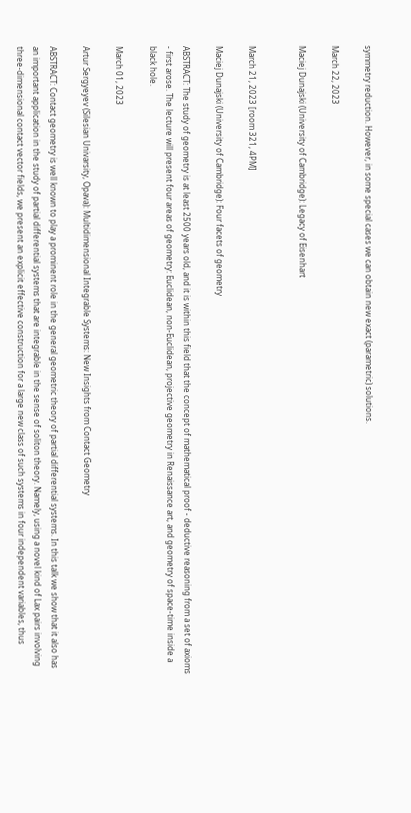symmetry reduction. However, in some special cases we can obtain new exact (parametric) solutions.

March 22, 2023

Maciej Dunajski (University of Cambridge): Legacy of Eisenhart


March 21, 2023 [room 321, 4PM]

Maciej Dunajski (University of Cambridge): Four facets of geometry

ABSTRACT: The study of geometry is at least 2500 years old, and it is within this field that the concept of mathematical proof - deductive reasoning from a set of axioms - first arose. The lecture will present four areas of geometry: Euclidean, non-Euclidean, projective geometry in Renaissance art, and geometry of space-time inside a black hole.

March 01, 2023

Artur Sergyeyev (Silesian Univarsity, Opava): Multidimensional Integrable Systems: New Insights from Contact Geometry

ABSTRACT: Contact geometry is well known to play a prominent role in the general geometric theory of partial differential systems. In this talk we show that it also has an important application in the study of partial differential systems that are integrable in the sense of soliton theory. Namely, using a novel kind of Lax pairs involving three-dimensional contact vector fields, we present an explicit effective construction for a large new class of such systems in four independent variables, thus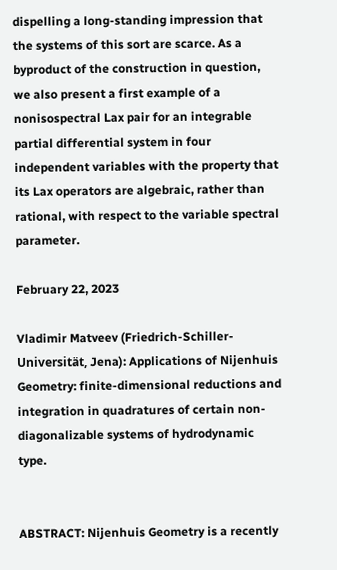dispelling a long-standing impression that the systems of this sort are scarce. As a byproduct of the construction in question, we also present a first example of a nonisospectral Lax pair for an integrable partial differential system in four independent variables with the property that its Lax operators are algebraic, rather than rational, with respect to the variable spectral parameter.

February 22, 2023

Vladimir Matveev (Friedrich-Schiller-Universität, Jena): Applications of Nijenhuis Geometry: finite-dimensional reductions and integration in quadratures of certain non-diagonalizable systems of hydrodynamic type.


ABSTRACT: Nijenhuis Geometry is a recently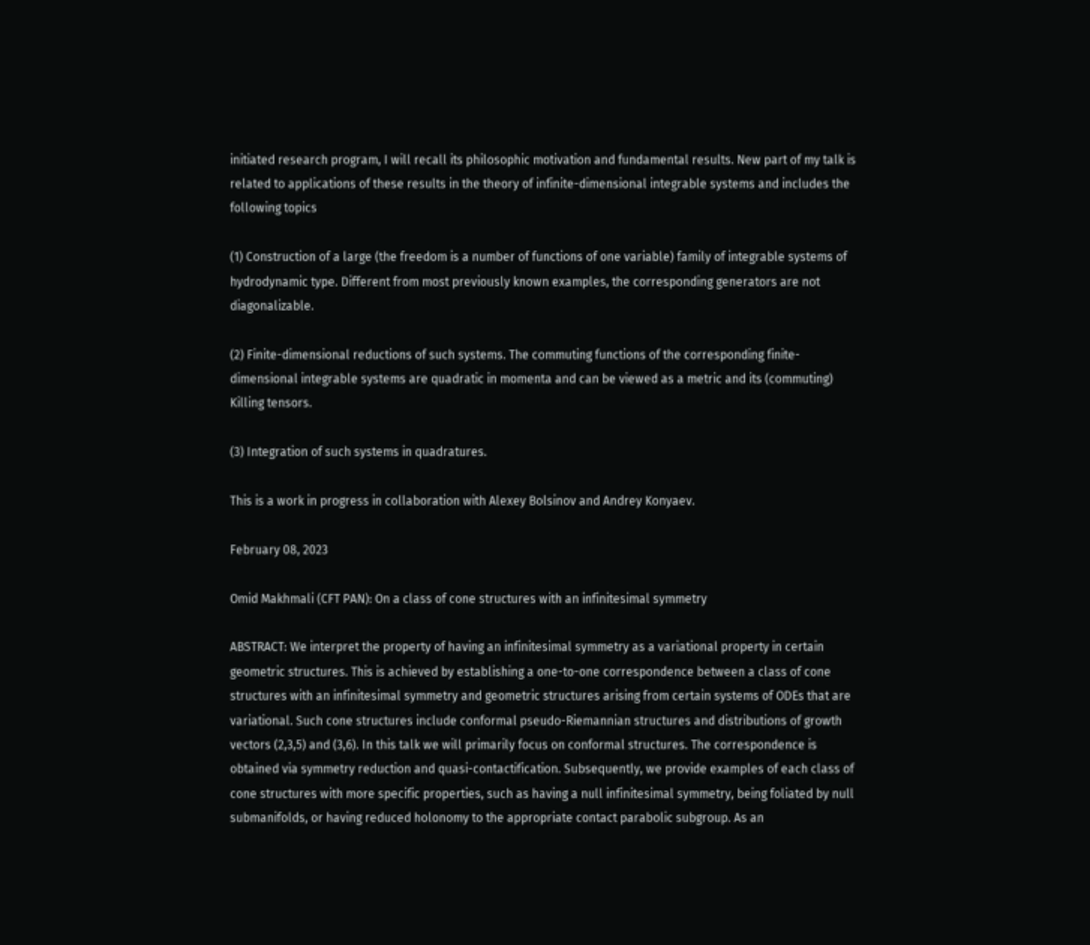initiated research program, I will recall its philosophic motivation and fundamental results. New part of my talk is related to applications of these results in the theory of infinite-dimensional integrable systems and includes the following topics

(1) Construction of a large (the freedom is a number of functions of one variable) family of integrable systems of hydrodynamic type. Different from most previously known examples, the corresponding generators are not diagonalizable.

(2) Finite-dimensional reductions of such systems. The commuting functions of the corresponding finite-dimensional integrable systems are quadratic in momenta and can be viewed as a metric and its (commuting) Killing tensors.

(3) Integration of such systems in quadratures.

This is a work in progress in collaboration with Alexey Bolsinov and Andrey Konyaev.

February 08, 2023

Omid Makhmali (CFT PAN): On a class of cone structures with an infinitesimal symmetry

ABSTRACT: We interpret the property of having an infinitesimal symmetry as a variational property in certain geometric structures. This is achieved by establishing a one-to-one correspondence between a class of cone structures with an infinitesimal symmetry and geometric structures arising from certain systems of ODEs that are variational. Such cone structures include conformal pseudo-Riemannian structures and distributions of growth vectors (2,3,5) and (3,6). In this talk we will primarily focus on conformal structures. The correspondence is obtained via symmetry reduction and quasi-contactification. Subsequently, we provide examples of each class of cone structures with more specific properties, such as having a null infinitesimal symmetry, being foliated by null submanifolds, or having reduced holonomy to the appropriate contact parabolic subgroup. As an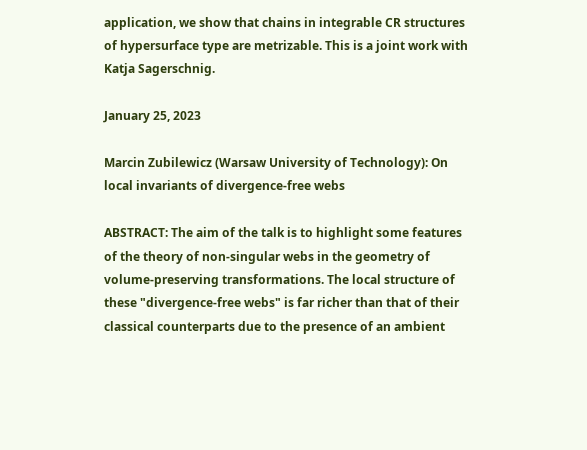application, we show that chains in integrable CR structures of hypersurface type are metrizable. This is a joint work with Katja Sagerschnig.

January 25, 2023

Marcin Zubilewicz (Warsaw University of Technology): On local invariants of divergence-free webs

ABSTRACT: The aim of the talk is to highlight some features of the theory of non-singular webs in the geometry of volume-preserving transformations. The local structure of these "divergence-free webs" is far richer than that of their classical counterparts due to the presence of an ambient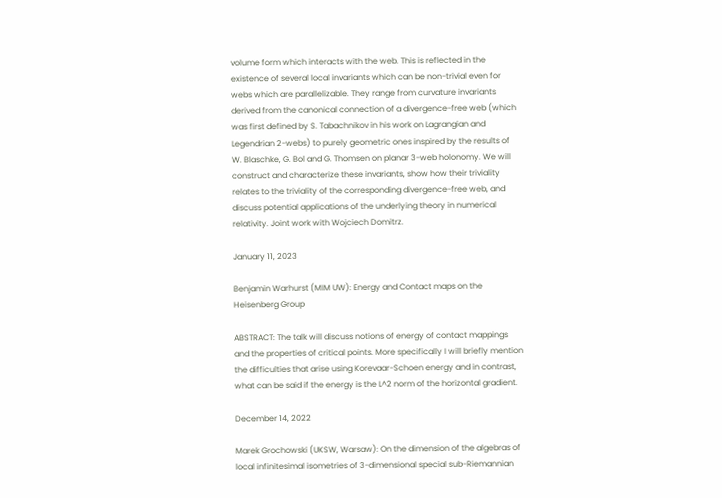volume form which interacts with the web. This is reflected in the existence of several local invariants which can be non-trivial even for webs which are parallelizable. They range from curvature invariants derived from the canonical connection of a divergence-free web (which was first defined by S. Tabachnikov in his work on Lagrangian and Legendrian 2-webs) to purely geometric ones inspired by the results of W. Blaschke, G. Bol and G. Thomsen on planar 3-web holonomy. We will construct and characterize these invariants, show how their triviality relates to the triviality of the corresponding divergence-free web, and discuss potential applications of the underlying theory in numerical relativity. Joint work with Wojciech Domitrz.

January 11, 2023

Benjamin Warhurst (MIM UW): Energy and Contact maps on the Heisenberg Group

ABSTRACT: The talk will discuss notions of energy of contact mappings and the properties of critical points. More specifically I will briefly mention the difficulties that arise using Korevaar-Schoen energy and in contrast, what can be said if the energy is the L^2 norm of the horizontal gradient.

December 14, 2022

Marek Grochowski (UKSW, Warsaw): On the dimension of the algebras of local infinitesimal isometries of 3-dimensional special sub-Riemannian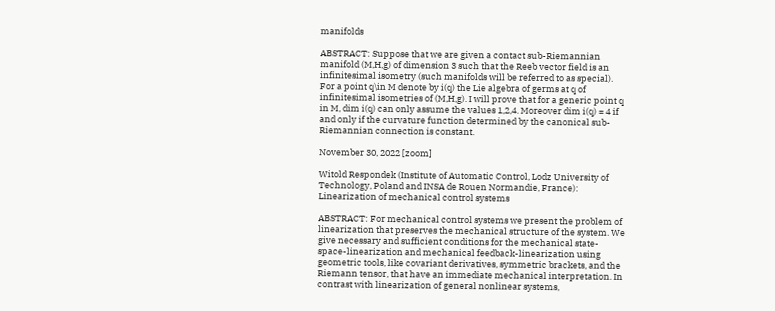manifolds

ABSTRACT: Suppose that we are given a contact sub-Riemannian manifold (M,H,g) of dimension 3 such that the Reeb vector field is an infinitesimal isometry (such manifolds will be referred to as special). For a point q\in M denote by i(q) the Lie algebra of germs at q of infinitesimal isometries of (M,H,g). I will prove that for a generic point q in M, dim i(q) can only assume the values 1,2,4. Moreover dim i(q) = 4 if and only if the curvature function determined by the canonical sub-Riemannian connection is constant.

November 30, 2022 [zoom]

Witold Respondek (Institute of Automatic Control, Lodz University of Technology, Poland and INSA de Rouen Normandie, France): Linearization of mechanical control systems

ABSTRACT: For mechanical control systems we present the problem of linearization that preserves the mechanical structure of the system. We give necessary and sufficient conditions for the mechanical state-space-linearization and mechanical feedback-linearization using geometric tools, like covariant derivatives, symmetric brackets, and the Riemann tensor, that have an immediate mechanical interpretation. In contrast with linearization of general nonlinear systems,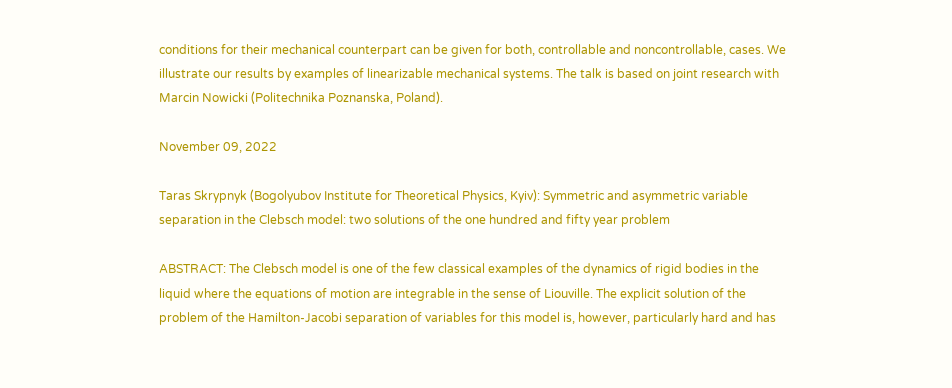conditions for their mechanical counterpart can be given for both, controllable and noncontrollable, cases. We illustrate our results by examples of linearizable mechanical systems. The talk is based on joint research with Marcin Nowicki (Politechnika Poznanska, Poland).

November 09, 2022

Taras Skrypnyk (Bogolyubov Institute for Theoretical Physics, Kyiv): Symmetric and asymmetric variable separation in the Clebsch model: two solutions of the one hundred and fifty year problem

ABSTRACT: The Clebsch model is one of the few classical examples of the dynamics of rigid bodies in the liquid where the equations of motion are integrable in the sense of Liouville. The explicit solution of the problem of the Hamilton-Jacobi separation of variables for this model is, however, particularly hard and has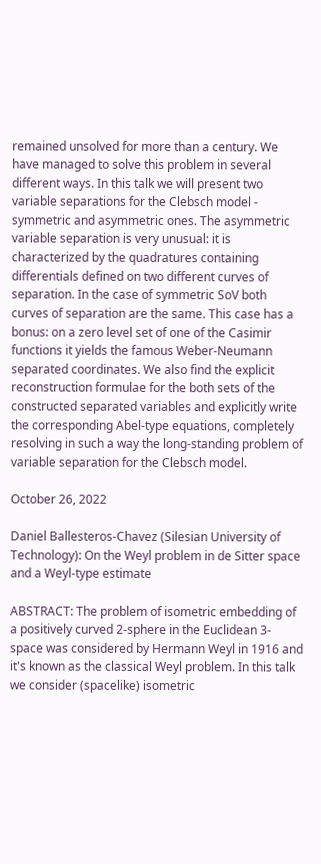remained unsolved for more than a century. We have managed to solve this problem in several different ways. In this talk we will present two variable separations for the Clebsch model - symmetric and asymmetric ones. The asymmetric variable separation is very unusual: it is characterized by the quadratures containing differentials defined on two different curves of separation. In the case of symmetric SoV both curves of separation are the same. This case has a bonus: on a zero level set of one of the Casimir functions it yields the famous Weber-Neumann separated coordinates. We also find the explicit reconstruction formulae for the both sets of the constructed separated variables and explicitly write the corresponding Abel-type equations, completely resolving in such a way the long-standing problem of variable separation for the Clebsch model.

October 26, 2022

Daniel Ballesteros-Chavez (Silesian University of Technology): On the Weyl problem in de Sitter space and a Weyl-type estimate

ABSTRACT: The problem of isometric embedding of a positively curved 2-sphere in the Euclidean 3-space was considered by Hermann Weyl in 1916 and it's known as the classical Weyl problem. In this talk we consider (spacelike) isometric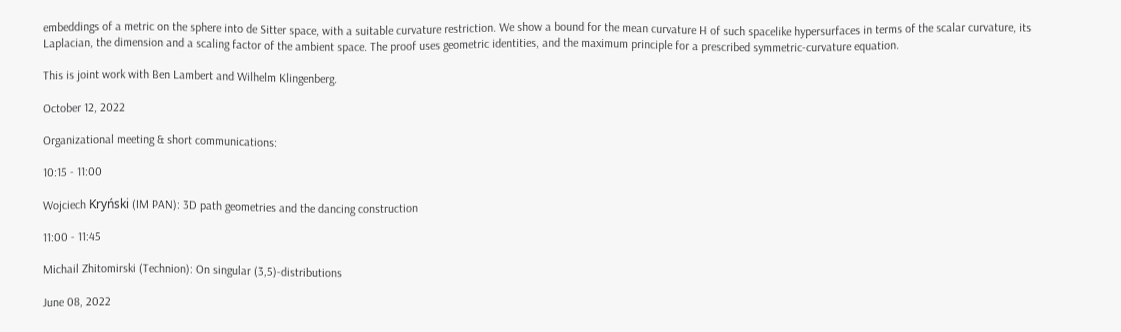embeddings of a metric on the sphere into de Sitter space, with a suitable curvature restriction. We show a bound for the mean curvature H of such spacelike hypersurfaces in terms of the scalar curvature, its Laplacian, the dimension and a scaling factor of the ambient space. The proof uses geometric identities, and the maximum principle for a prescribed symmetric-curvature equation.

This is joint work with Ben Lambert and Wilhelm Klingenberg.

October 12, 2022

Organizational meeting & short communications:

10:15 - 11:00

Wojciech Kryński (IM PAN): 3D path geometries and the dancing construction

11:00 - 11:45

Michail Zhitomirski (Technion): On singular (3,5)-distributions

June 08, 2022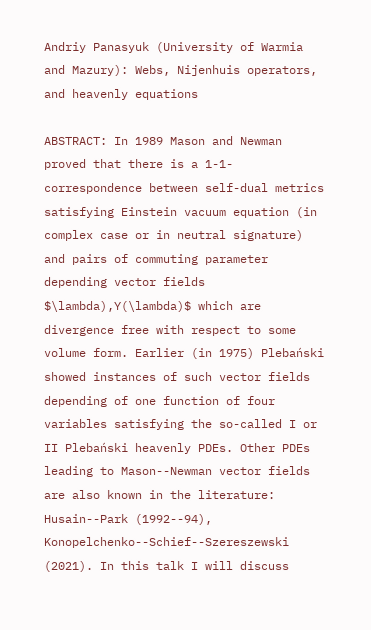Andriy Panasyuk (University of Warmia and Mazury): Webs, Nijenhuis operators, and heavenly equations

ABSTRACT: In 1989 Mason and Newman proved that there is a 1-1-correspondence between self-dual metrics satisfying Einstein vacuum equation (in complex case or in neutral signature) and pairs of commuting parameter depending vector fields $\lambda),Y(\lambda)$ which are divergence free with respect to some volume form. Earlier (in 1975) Plebański showed instances of such vector fields depending of one function of four variables satisfying the so-called I or II Plebański heavenly PDEs. Other PDEs leading to Mason--Newman vector fields are also known in the literature: Husain--Park (1992--94), Konopelchenko--Schief--Szereszewski (2021). In this talk I will discuss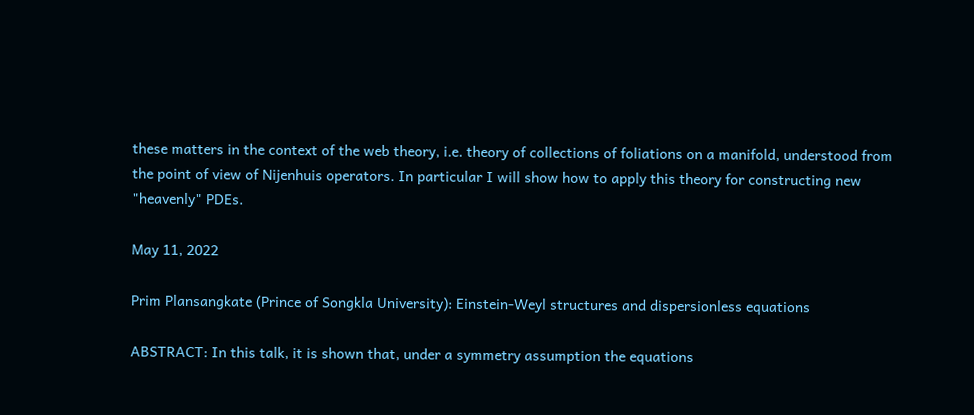these matters in the context of the web theory, i.e. theory of collections of foliations on a manifold, understood from the point of view of Nijenhuis operators. In particular I will show how to apply this theory for constructing new "heavenly" PDEs.

May 11, 2022

Prim Plansangkate (Prince of Songkla University): Einstein-Weyl structures and dispersionless equations

ABSTRACT: In this talk, it is shown that, under a symmetry assumption the equations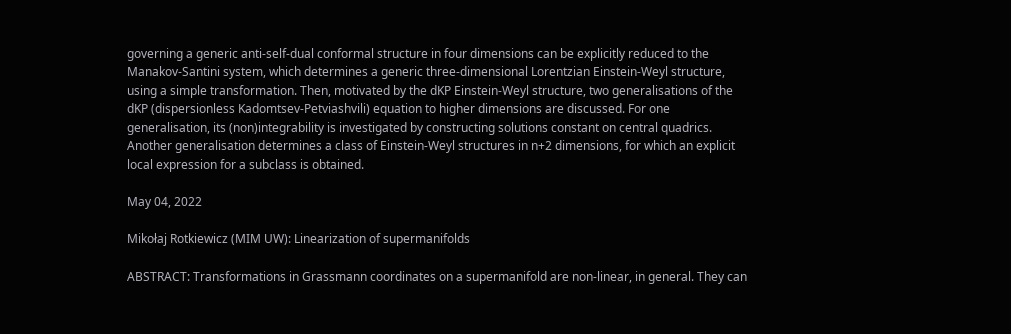governing a generic anti-self-dual conformal structure in four dimensions can be explicitly reduced to the Manakov-Santini system, which determines a generic three-dimensional Lorentzian Einstein-Weyl structure, using a simple transformation. Then, motivated by the dKP Einstein-Weyl structure, two generalisations of the dKP (dispersionless Kadomtsev-Petviashvili) equation to higher dimensions are discussed. For one generalisation, its (non)integrability is investigated by constructing solutions constant on central quadrics. Another generalisation determines a class of Einstein-Weyl structures in n+2 dimensions, for which an explicit local expression for a subclass is obtained.

May 04, 2022

Mikołaj Rotkiewicz (MIM UW): Linearization of supermanifolds

ABSTRACT: Transformations in Grassmann coordinates on a supermanifold are non-linear, in general. They can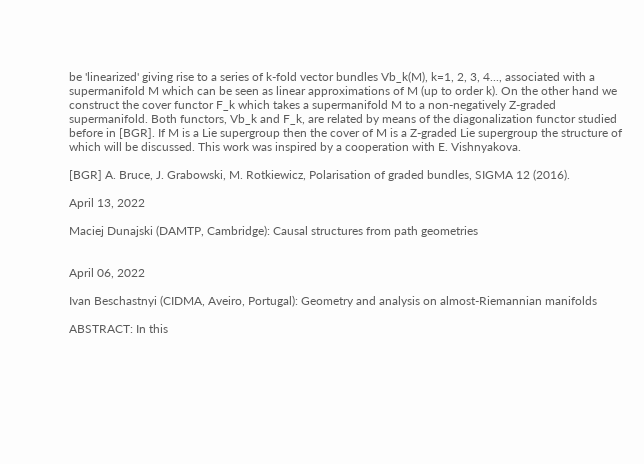be 'linearized' giving rise to a series of k-fold vector bundles Vb_k(M), k=1, 2, 3, 4..., associated with a supermanifold M which can be seen as linear approximations of M (up to order k). On the other hand we construct the cover functor F_k which takes a supermanifold M to a non-negatively Z-graded supermanifold. Both functors, Vb_k and F_k, are related by means of the diagonalization functor studied before in [BGR]. If M is a Lie supergroup then the cover of M is a Z-graded Lie supergroup the structure of which will be discussed. This work was inspired by a cooperation with E. Vishnyakova.

[BGR] A. Bruce, J. Grabowski, M. Rotkiewicz, Polarisation of graded bundles, SIGMA 12 (2016).

April 13, 2022

Maciej Dunajski (DAMTP, Cambridge): Causal structures from path geometries


April 06, 2022

Ivan Beschastnyi (CIDMA, Aveiro, Portugal): Geometry and analysis on almost-Riemannian manifolds

ABSTRACT: In this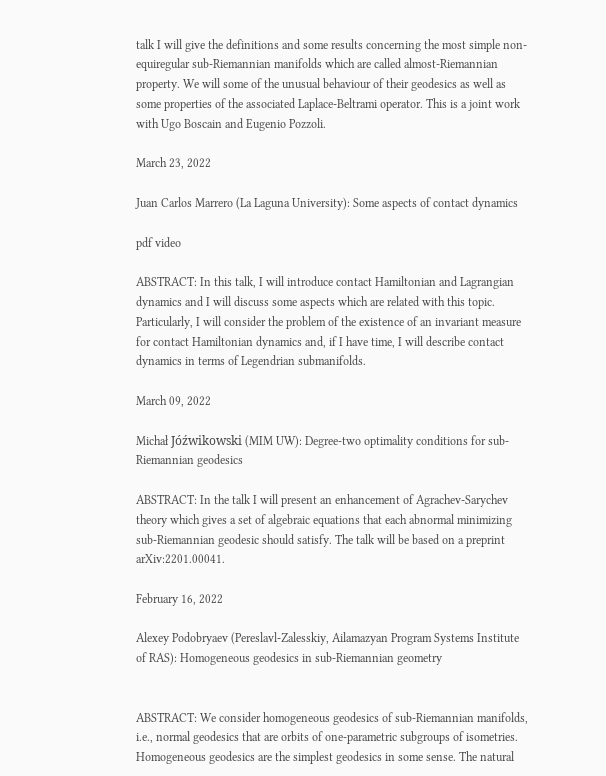talk I will give the definitions and some results concerning the most simple non-equiregular sub-Riemannian manifolds which are called almost-Riemannian property. We will some of the unusual behaviour of their geodesics as well as some properties of the associated Laplace-Beltrami operator. This is a joint work with Ugo Boscain and Eugenio Pozzoli.

March 23, 2022

Juan Carlos Marrero (La Laguna University): Some aspects of contact dynamics

pdf video

ABSTRACT: In this talk, I will introduce contact Hamiltonian and Lagrangian dynamics and I will discuss some aspects which are related with this topic. Particularly, I will consider the problem of the existence of an invariant measure for contact Hamiltonian dynamics and, if I have time, I will describe contact dynamics in terms of Legendrian submanifolds.

March 09, 2022

Michał Jóźwikowski (MIM UW): Degree-two optimality conditions for sub-Riemannian geodesics

ABSTRACT: In the talk I will present an enhancement of Agrachev-Sarychev theory which gives a set of algebraic equations that each abnormal minimizing sub-Riemannian geodesic should satisfy. The talk will be based on a preprint arXiv:2201.00041.

February 16, 2022

Alexey Podobryaev (Pereslavl-Zalesskiy, Ailamazyan Program Systems Institute of RAS): Homogeneous geodesics in sub-Riemannian geometry


ABSTRACT: We consider homogeneous geodesics of sub-Riemannian manifolds, i.e., normal geodesics that are orbits of one-parametric subgroups of isometries. Homogeneous geodesics are the simplest geodesics in some sense. The natural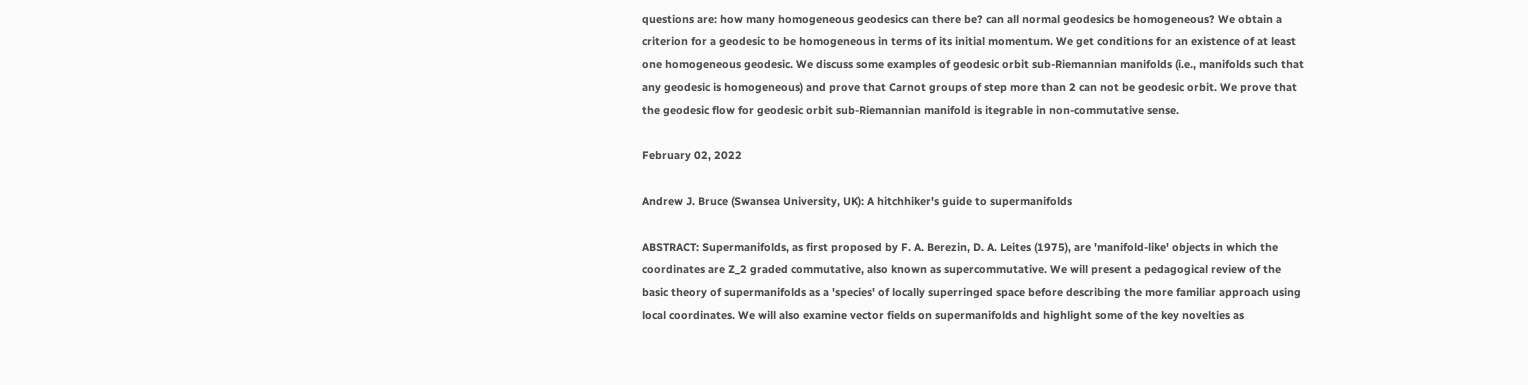questions are: how many homogeneous geodesics can there be? can all normal geodesics be homogeneous? We obtain a criterion for a geodesic to be homogeneous in terms of its initial momentum. We get conditions for an existence of at least one homogeneous geodesic. We discuss some examples of geodesic orbit sub-Riemannian manifolds (i.e., manifolds such that any geodesic is homogeneous) and prove that Carnot groups of step more than 2 can not be geodesic orbit. We prove that the geodesic flow for geodesic orbit sub-Riemannian manifold is itegrable in non-commutative sense.

February 02, 2022

Andrew J. Bruce (Swansea University, UK): A hitchhiker's guide to supermanifolds

ABSTRACT: Supermanifolds, as first proposed by F. A. Berezin, D. A. Leites (1975), are 'manifold-like' objects in which the coordinates are Z_2 graded commutative, also known as supercommutative. We will present a pedagogical review of the basic theory of supermanifolds as a 'species' of locally superringed space before describing the more familiar approach using local coordinates. We will also examine vector fields on supermanifolds and highlight some of the key novelties as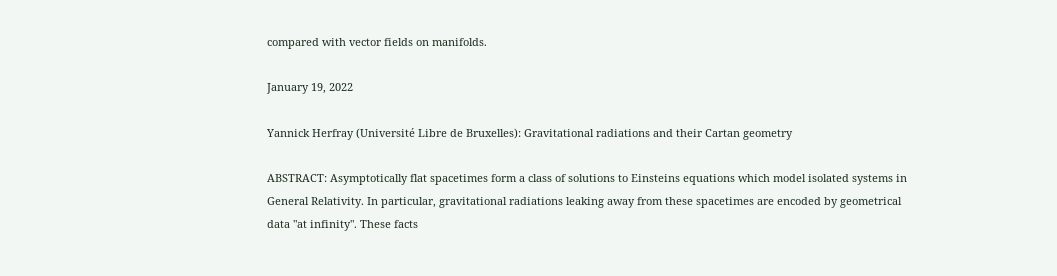compared with vector fields on manifolds.

January 19, 2022

Yannick Herfray (Université Libre de Bruxelles): Gravitational radiations and their Cartan geometry

ABSTRACT: Asymptotically flat spacetimes form a class of solutions to Einsteins equations which model isolated systems in General Relativity. In particular, gravitational radiations leaking away from these spacetimes are encoded by geometrical data "at infinity". These facts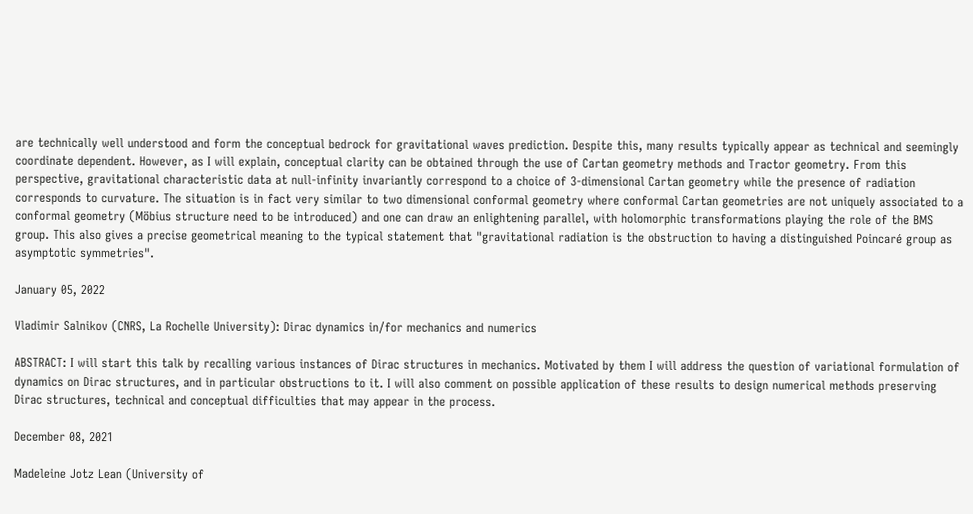are technically well understood and form the conceptual bedrock for gravitational waves prediction. Despite this, many results typically appear as technical and seemingly coordinate dependent. However, as I will explain, conceptual clarity can be obtained through the use of Cartan geometry methods and Tractor geometry. From this perspective, gravitational characteristic data at null-infinity invariantly correspond to a choice of 3-dimensional Cartan geometry while the presence of radiation corresponds to curvature. The situation is in fact very similar to two dimensional conformal geometry where conformal Cartan geometries are not uniquely associated to a conformal geometry (Möbius structure need to be introduced) and one can draw an enlightening parallel, with holomorphic transformations playing the role of the BMS group. This also gives a precise geometrical meaning to the typical statement that "gravitational radiation is the obstruction to having a distinguished Poincaré group as asymptotic symmetries".

January 05, 2022

Vladimir Salnikov (CNRS, La Rochelle University): Dirac dynamics in/for mechanics and numerics

ABSTRACT: I will start this talk by recalling various instances of Dirac structures in mechanics. Motivated by them I will address the question of variational formulation of dynamics on Dirac structures, and in particular obstructions to it. I will also comment on possible application of these results to design numerical methods preserving Dirac structures, technical and conceptual difficulties that may appear in the process.

December 08, 2021

Madeleine Jotz Lean (University of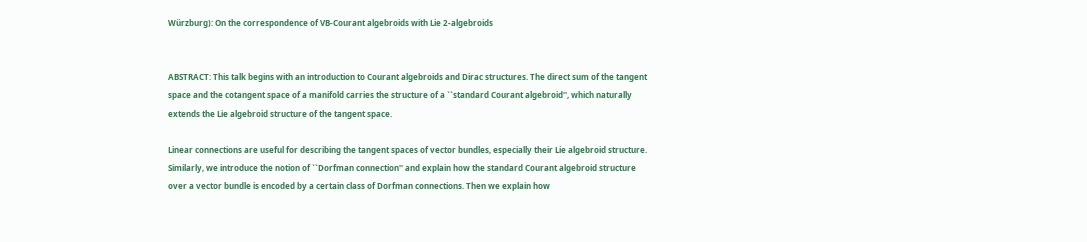Würzburg): On the correspondence of VB-Courant algebroids with Lie 2-algebroids


ABSTRACT: This talk begins with an introduction to Courant algebroids and Dirac structures. The direct sum of the tangent space and the cotangent space of a manifold carries the structure of a ``standard Courant algebroid'', which naturally extends the Lie algebroid structure of the tangent space.

Linear connections are useful for describing the tangent spaces of vector bundles, especially their Lie algebroid structure. Similarly, we introduce the notion of ``Dorfman connection'' and explain how the standard Courant algebroid structure over a vector bundle is encoded by a certain class of Dorfman connections. Then we explain how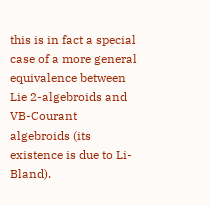this is in fact a special case of a more general equivalence between Lie 2-algebroids and VB-Courant algebroids (its existence is due to Li-Bland).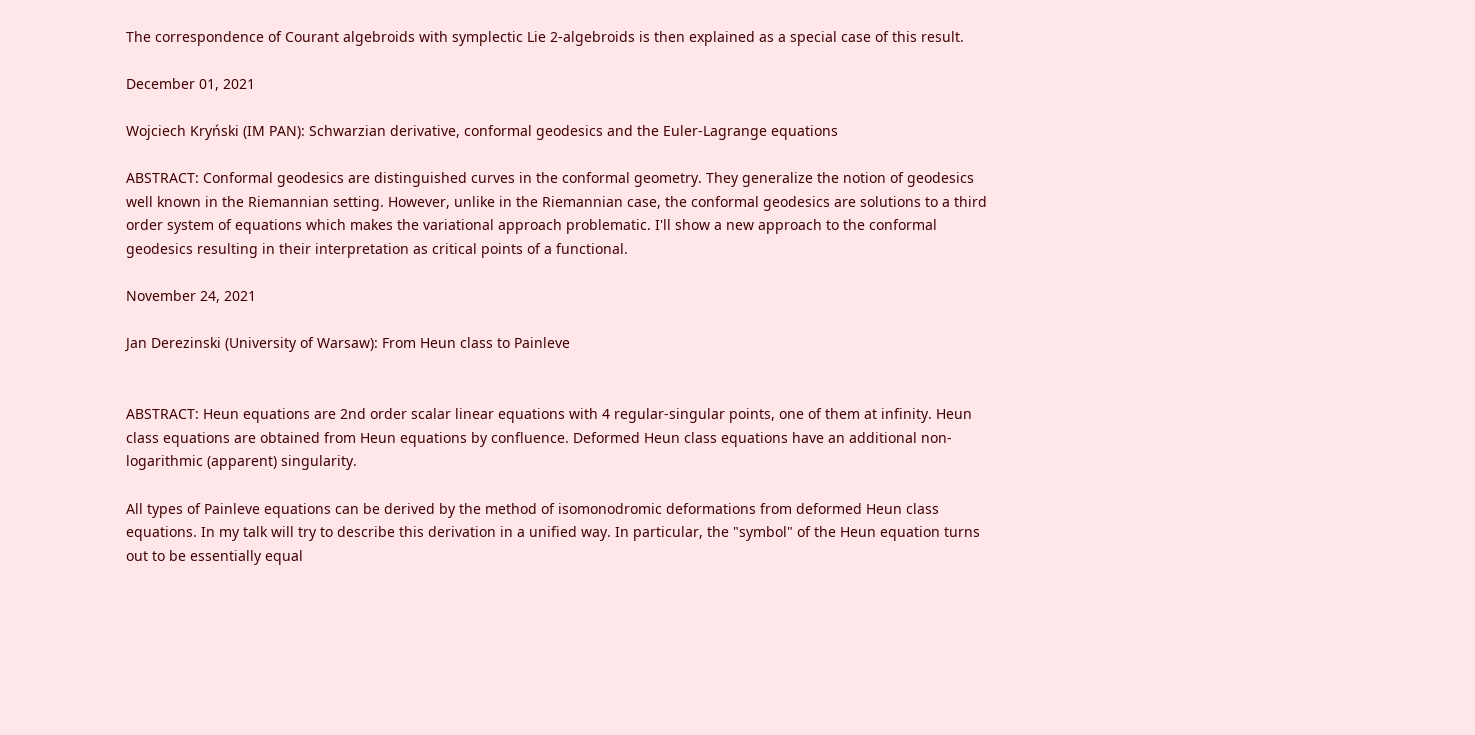The correspondence of Courant algebroids with symplectic Lie 2-algebroids is then explained as a special case of this result.

December 01, 2021

Wojciech Kryński (IM PAN): Schwarzian derivative, conformal geodesics and the Euler-Lagrange equations

ABSTRACT: Conformal geodesics are distinguished curves in the conformal geometry. They generalize the notion of geodesics well known in the Riemannian setting. However, unlike in the Riemannian case, the conformal geodesics are solutions to a third order system of equations which makes the variational approach problematic. I'll show a new approach to the conformal geodesics resulting in their interpretation as critical points of a functional.

November 24, 2021

Jan Derezinski (University of Warsaw): From Heun class to Painleve


ABSTRACT: Heun equations are 2nd order scalar linear equations with 4 regular-singular points, one of them at infinity. Heun class equations are obtained from Heun equations by confluence. Deformed Heun class equations have an additional non-logarithmic (apparent) singularity.

All types of Painleve equations can be derived by the method of isomonodromic deformations from deformed Heun class equations. In my talk will try to describe this derivation in a unified way. In particular, the "symbol" of the Heun equation turns out to be essentially equal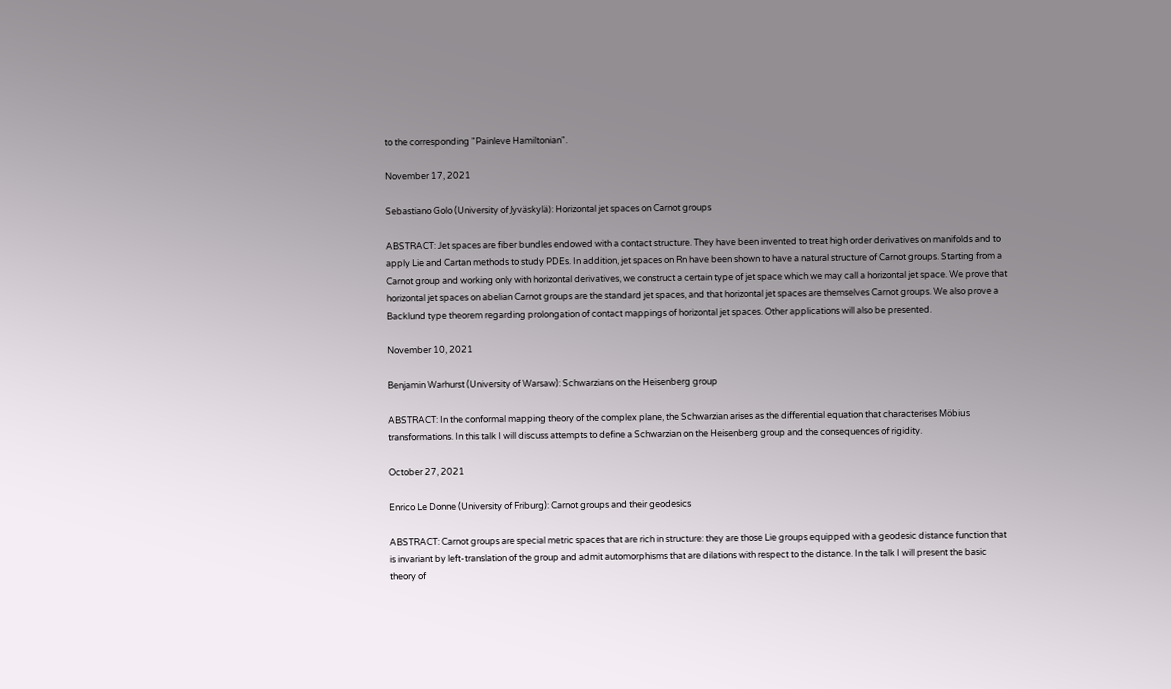to the corresponding "Painleve Hamiltonian".

November 17, 2021

Sebastiano Golo (University of Jyväskylä): Horizontal jet spaces on Carnot groups

ABSTRACT: Jet spaces are fiber bundles endowed with a contact structure. They have been invented to treat high order derivatives on manifolds and to apply Lie and Cartan methods to study PDEs. In addition, jet spaces on Rn have been shown to have a natural structure of Carnot groups. Starting from a Carnot group and working only with horizontal derivatives, we construct a certain type of jet space which we may call a horizontal jet space. We prove that horizontal jet spaces on abelian Carnot groups are the standard jet spaces, and that horizontal jet spaces are themselves Carnot groups. We also prove a Backlund type theorem regarding prolongation of contact mappings of horizontal jet spaces. Other applications will also be presented.

November 10, 2021

Benjamin Warhurst (University of Warsaw): Schwarzians on the Heisenberg group

ABSTRACT: In the conformal mapping theory of the complex plane, the Schwarzian arises as the differential equation that characterises Möbius transformations. In this talk I will discuss attempts to define a Schwarzian on the Heisenberg group and the consequences of rigidity.

October 27, 2021

Enrico Le Donne (University of Friburg): Carnot groups and their geodesics

ABSTRACT: Carnot groups are special metric spaces that are rich in structure: they are those Lie groups equipped with a geodesic distance function that is invariant by left-translation of the group and admit automorphisms that are dilations with respect to the distance. In the talk I will present the basic theory of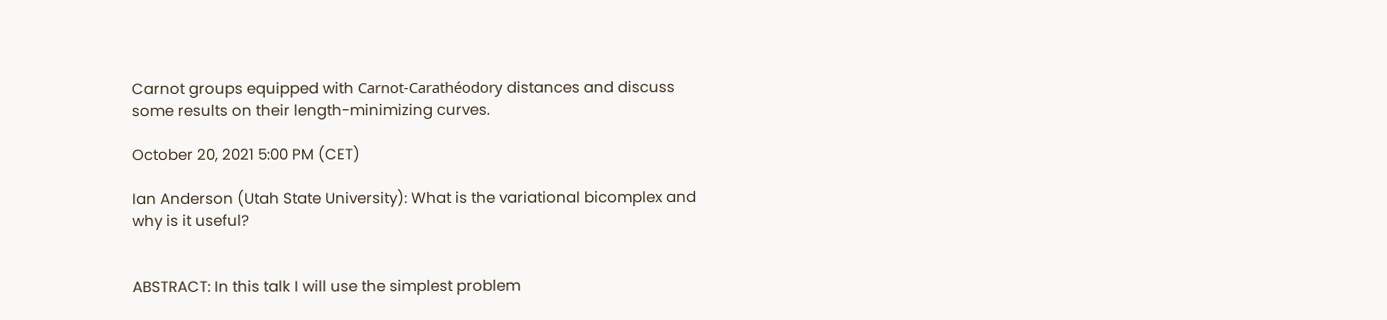Carnot groups equipped with Carnot-Carathéodory distances and discuss some results on their length-minimizing curves.

October 20, 2021 5:00 PM (CET)

Ian Anderson (Utah State University): What is the variational bicomplex and why is it useful?


ABSTRACT: In this talk I will use the simplest problem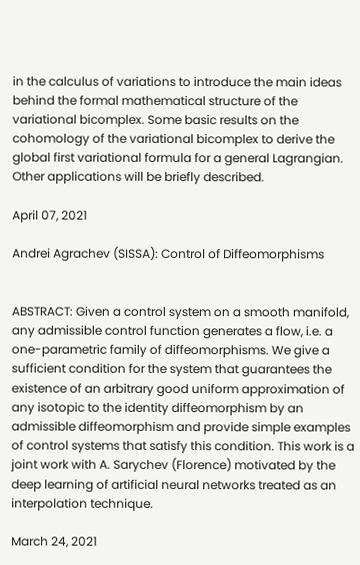in the calculus of variations to introduce the main ideas behind the formal mathematical structure of the variational bicomplex. Some basic results on the cohomology of the variational bicomplex to derive the global first variational formula for a general Lagrangian. Other applications will be briefly described.

April 07, 2021

Andrei Agrachev (SISSA): Control of Diffeomorphisms


ABSTRACT: Given a control system on a smooth manifold, any admissible control function generates a flow, i.e. a one-parametric family of diffeomorphisms. We give a sufficient condition for the system that guarantees the existence of an arbitrary good uniform approximation of any isotopic to the identity diffeomorphism by an admissible diffeomorphism and provide simple examples of control systems that satisfy this condition. This work is a joint work with A. Sarychev (Florence) motivated by the deep learning of artificial neural networks treated as an interpolation technique.

March 24, 2021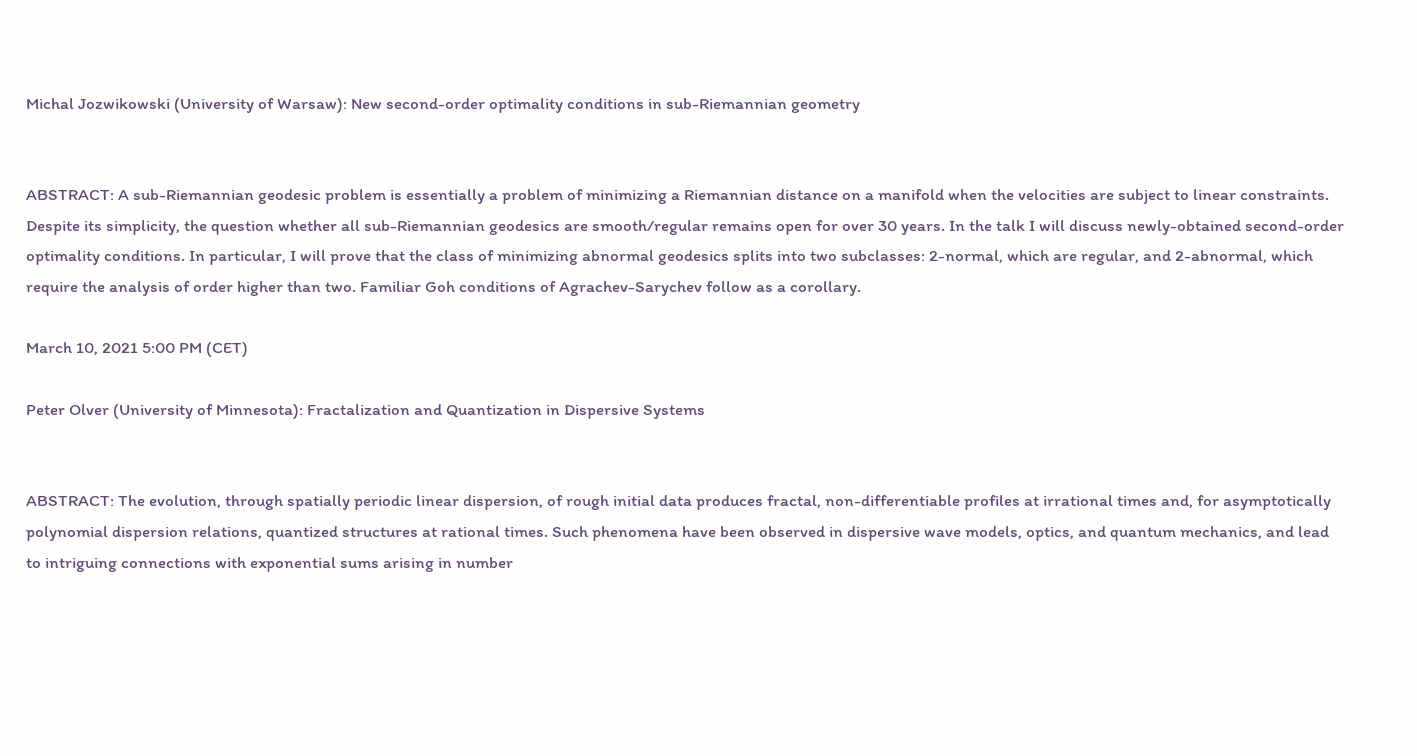Michal Jozwikowski (University of Warsaw): New second-order optimality conditions in sub-Riemannian geometry


ABSTRACT: A sub-Riemannian geodesic problem is essentially a problem of minimizing a Riemannian distance on a manifold when the velocities are subject to linear constraints. Despite its simplicity, the question whether all sub-Riemannian geodesics are smooth/regular remains open for over 30 years. In the talk I will discuss newly-obtained second-order optimality conditions. In particular, I will prove that the class of minimizing abnormal geodesics splits into two subclasses: 2-normal, which are regular, and 2-abnormal, which require the analysis of order higher than two. Familiar Goh conditions of Agrachev-Sarychev follow as a corollary.

March 10, 2021 5:00 PM (CET)

Peter Olver (University of Minnesota): Fractalization and Quantization in Dispersive Systems


ABSTRACT: The evolution, through spatially periodic linear dispersion, of rough initial data produces fractal, non-differentiable profiles at irrational times and, for asymptotically polynomial dispersion relations, quantized structures at rational times. Such phenomena have been observed in dispersive wave models, optics, and quantum mechanics, and lead to intriguing connections with exponential sums arising in number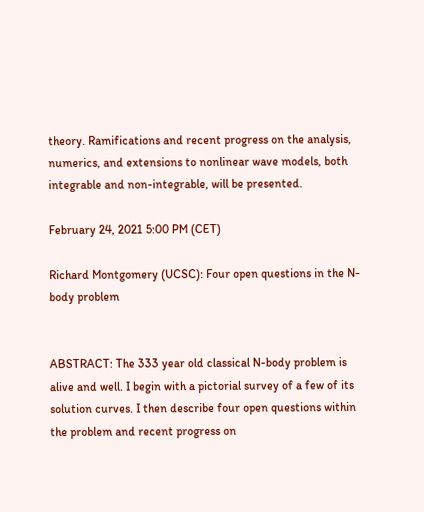theory. Ramifications and recent progress on the analysis, numerics, and extensions to nonlinear wave models, both integrable and non-integrable, will be presented.

February 24, 2021 5:00 PM (CET)

Richard Montgomery (UCSC): Four open questions in the N-body problem


ABSTRACT: The 333 year old classical N-body problem is alive and well. I begin with a pictorial survey of a few of its solution curves. I then describe four open questions within the problem and recent progress on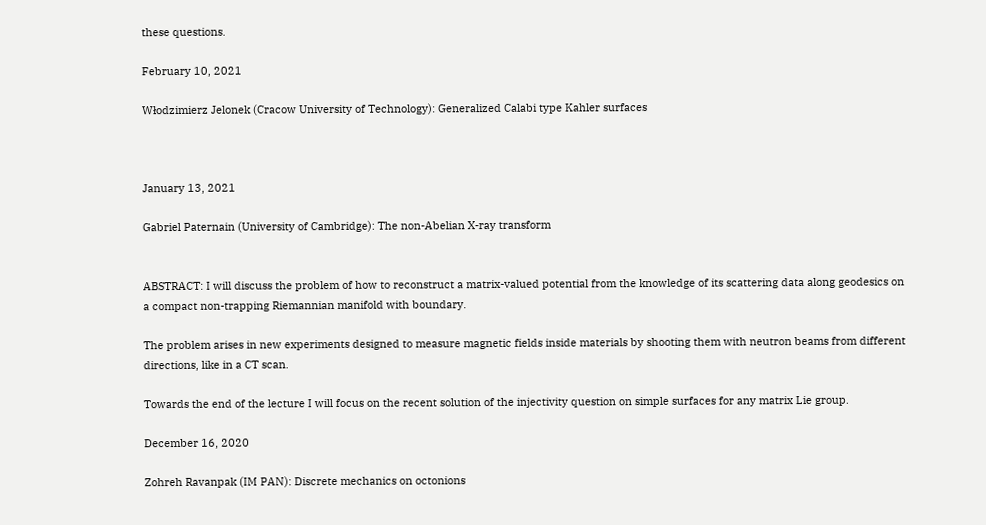these questions.

February 10, 2021

Włodzimierz Jelonek (Cracow University of Technology): Generalized Calabi type Kahler surfaces



January 13, 2021

Gabriel Paternain (University of Cambridge): The non-Abelian X-ray transform


ABSTRACT: I will discuss the problem of how to reconstruct a matrix-valued potential from the knowledge of its scattering data along geodesics on a compact non-trapping Riemannian manifold with boundary.

The problem arises in new experiments designed to measure magnetic fields inside materials by shooting them with neutron beams from different directions, like in a CT scan.

Towards the end of the lecture I will focus on the recent solution of the injectivity question on simple surfaces for any matrix Lie group.

December 16, 2020

Zohreh Ravanpak (IM PAN): Discrete mechanics on octonions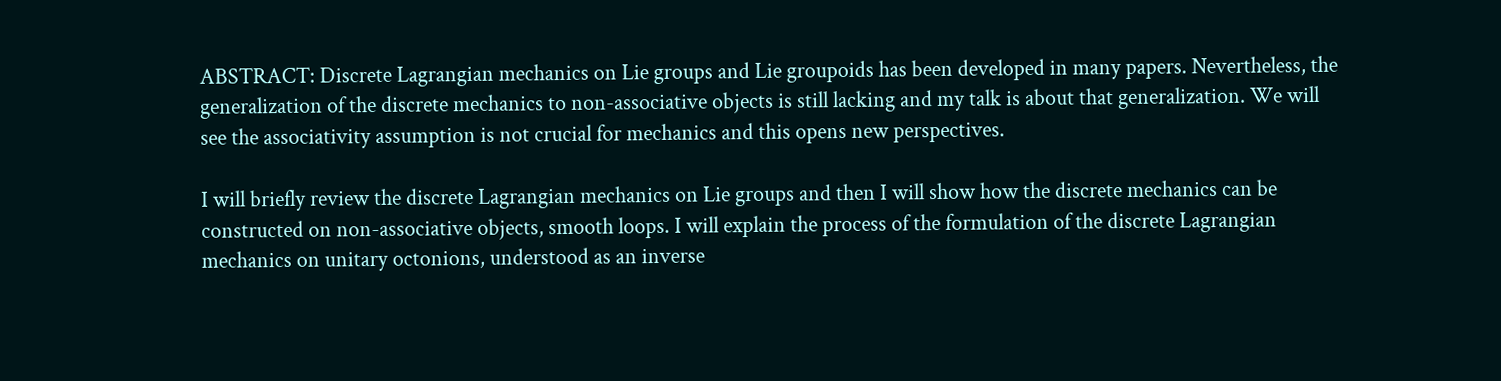ABSTRACT: Discrete Lagrangian mechanics on Lie groups and Lie groupoids has been developed in many papers. Nevertheless, the generalization of the discrete mechanics to non-associative objects is still lacking and my talk is about that generalization. We will see the associativity assumption is not crucial for mechanics and this opens new perspectives.

I will briefly review the discrete Lagrangian mechanics on Lie groups and then I will show how the discrete mechanics can be constructed on non-associative objects, smooth loops. I will explain the process of the formulation of the discrete Lagrangian mechanics on unitary octonions, understood as an inverse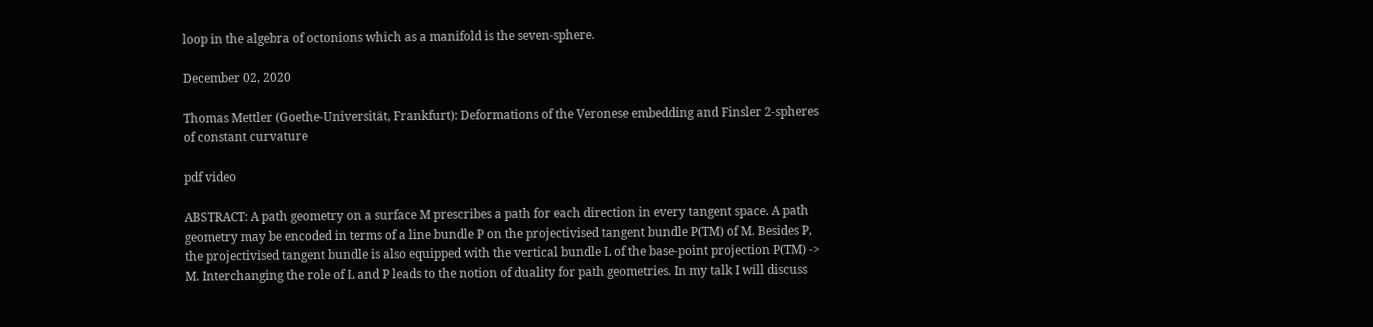loop in the algebra of octonions which as a manifold is the seven-sphere.

December 02, 2020

Thomas Mettler (Goethe-Universität, Frankfurt): Deformations of the Veronese embedding and Finsler 2-spheres of constant curvature

pdf video

ABSTRACT: A path geometry on a surface M prescribes a path for each direction in every tangent space. A path geometry may be encoded in terms of a line bundle P on the projectivised tangent bundle P(TM) of M. Besides P, the projectivised tangent bundle is also equipped with the vertical bundle L of the base-point projection P(TM) -> M. Interchanging the role of L and P leads to the notion of duality for path geometries. In my talk I will discuss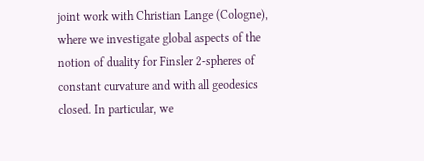joint work with Christian Lange (Cologne), where we investigate global aspects of the notion of duality for Finsler 2-spheres of constant curvature and with all geodesics closed. In particular, we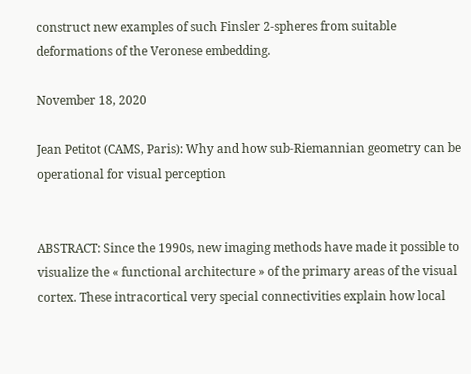construct new examples of such Finsler 2-spheres from suitable deformations of the Veronese embedding.

November 18, 2020

Jean Petitot (CAMS, Paris): Why and how sub-Riemannian geometry can be operational for visual perception


ABSTRACT: Since the 1990s, new imaging methods have made it possible to visualize the « functional architecture » of the primary areas of the visual cortex. These intracortical very special connectivities explain how local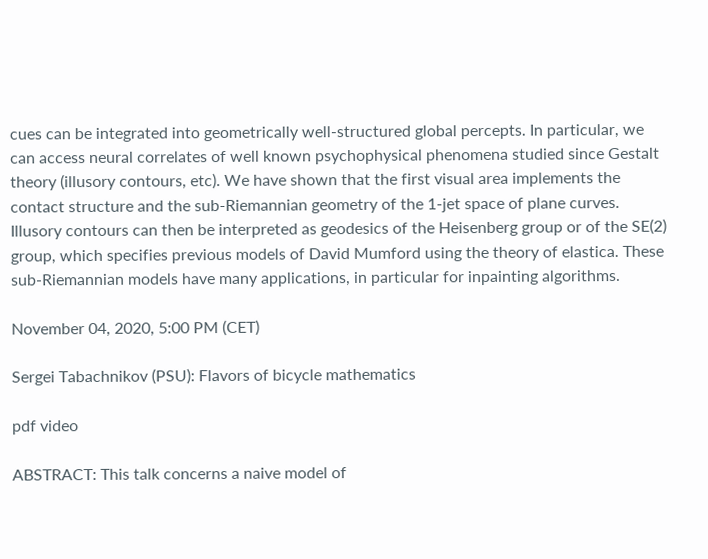cues can be integrated into geometrically well-structured global percepts. In particular, we can access neural correlates of well known psychophysical phenomena studied since Gestalt theory (illusory contours, etc). We have shown that the first visual area implements the contact structure and the sub-Riemannian geometry of the 1-jet space of plane curves. Illusory contours can then be interpreted as geodesics of the Heisenberg group or of the SE(2) group, which specifies previous models of David Mumford using the theory of elastica. These sub-Riemannian models have many applications, in particular for inpainting algorithms.

November 04, 2020, 5:00 PM (CET)

Sergei Tabachnikov (PSU): Flavors of bicycle mathematics

pdf video

ABSTRACT: This talk concerns a naive model of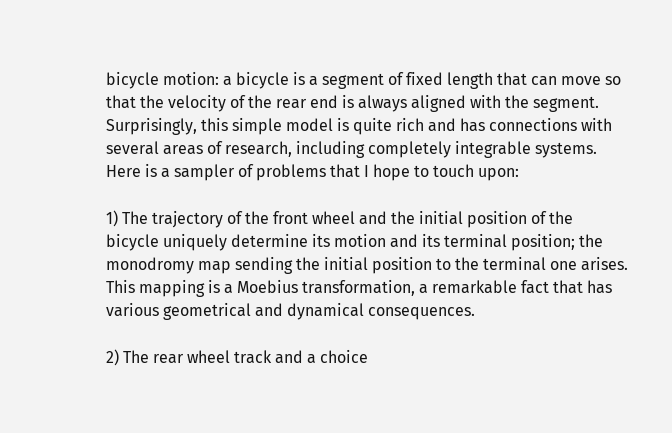bicycle motion: a bicycle is a segment of fixed length that can move so that the velocity of the rear end is always aligned with the segment. Surprisingly, this simple model is quite rich and has connections with several areas of research, including completely integrable systems. Here is a sampler of problems that I hope to touch upon:

1) The trajectory of the front wheel and the initial position of the bicycle uniquely determine its motion and its terminal position; the monodromy map sending the initial position to the terminal one arises. This mapping is a Moebius transformation, a remarkable fact that has various geometrical and dynamical consequences.

2) The rear wheel track and a choice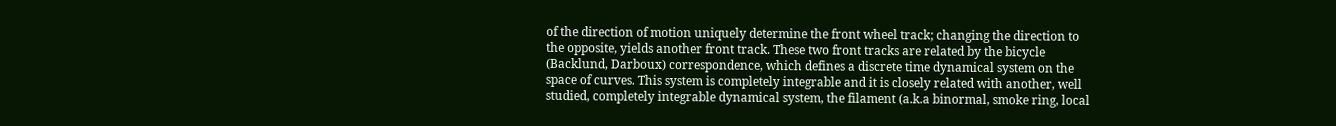of the direction of motion uniquely determine the front wheel track; changing the direction to the opposite, yields another front track. These two front tracks are related by the bicycle (Backlund, Darboux) correspondence, which defines a discrete time dynamical system on the space of curves. This system is completely integrable and it is closely related with another, well studied, completely integrable dynamical system, the filament (a.k.a binormal, smoke ring, local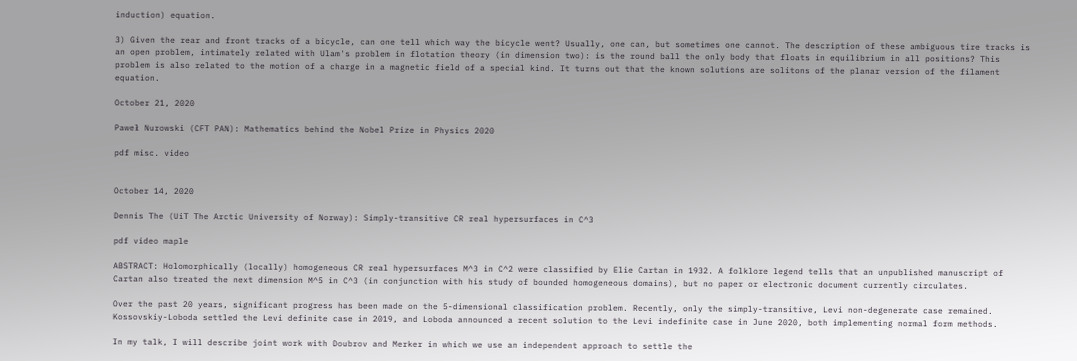induction) equation.

3) Given the rear and front tracks of a bicycle, can one tell which way the bicycle went? Usually, one can, but sometimes one cannot. The description of these ambiguous tire tracks is an open problem, intimately related with Ulam's problem in flotation theory (in dimension two): is the round ball the only body that floats in equilibrium in all positions? This problem is also related to the motion of a charge in a magnetic field of a special kind. It turns out that the known solutions are solitons of the planar version of the filament equation.

October 21, 2020

Paweł Nurowski (CFT PAN): Mathematics behind the Nobel Prize in Physics 2020

pdf misc. video


October 14, 2020

Dennis The (UiT The Arctic University of Norway): Simply-transitive CR real hypersurfaces in C^3

pdf video maple

ABSTRACT: Holomorphically (locally) homogeneous CR real hypersurfaces M^3 in C^2 were classified by Elie Cartan in 1932. A folklore legend tells that an unpublished manuscript of Cartan also treated the next dimension M^5 in C^3 (in conjunction with his study of bounded homogeneous domains), but no paper or electronic document currently circulates.

Over the past 20 years, significant progress has been made on the 5-dimensional classification problem. Recently, only the simply-transitive, Levi non-degenerate case remained. Kossovskiy-Loboda settled the Levi definite case in 2019, and Loboda announced a recent solution to the Levi indefinite case in June 2020, both implementing normal form methods.

In my talk, I will describe joint work with Doubrov and Merker in which we use an independent approach to settle the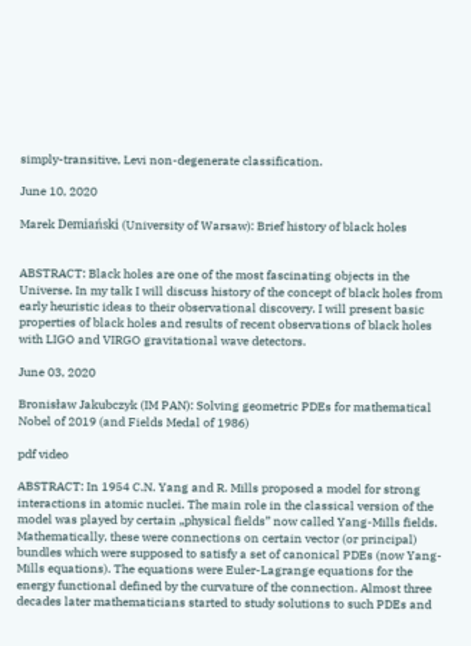simply-transitive, Levi non-degenerate classification.

June 10, 2020

Marek Demiański (University of Warsaw): Brief history of black holes


ABSTRACT: Black holes are one of the most fascinating objects in the Universe. In my talk I will discuss history of the concept of black holes from early heuristic ideas to their observational discovery. I will present basic properties of black holes and results of recent observations of black holes with LIGO and VIRGO gravitational wave detectors.

June 03, 2020

Bronisław Jakubczyk (IM PAN): Solving geometric PDEs for mathematical Nobel of 2019 (and Fields Medal of 1986)

pdf video

ABSTRACT: In 1954 C.N. Yang and R. Mills proposed a model for strong interactions in atomic nuclei. The main role in the classical version of the model was played by certain „physical fields” now called Yang-Mills fields. Mathematically, these were connections on certain vector (or principal) bundles which were supposed to satisfy a set of canonical PDEs (now Yang-Mills equations). The equations were Euler-Lagrange equations for the energy functional defined by the curvature of the connection. Almost three decades later mathematicians started to study solutions to such PDEs and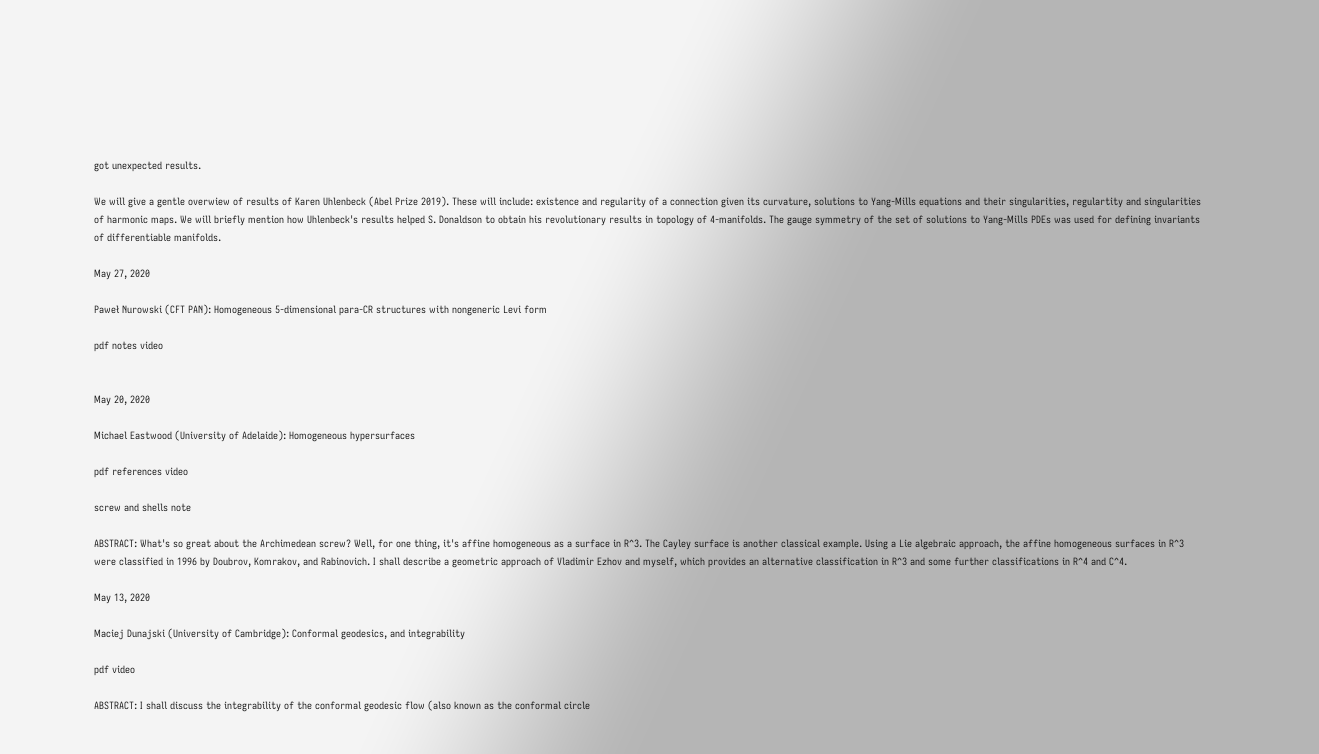got unexpected results.

We will give a gentle overwiew of results of Karen Uhlenbeck (Abel Prize 2019). These will include: existence and regularity of a connection given its curvature, solutions to Yang-Mills equations and their singularities, regulartity and singularities of harmonic maps. We will briefly mention how Uhlenbeck's results helped S. Donaldson to obtain his revolutionary results in topology of 4-manifolds. The gauge symmetry of the set of solutions to Yang-Mills PDEs was used for defining invariants of differentiable manifolds.

May 27, 2020

Paweł Nurowski (CFT PAN): Homogeneous 5-dimensional para-CR structures with nongeneric Levi form

pdf notes video


May 20, 2020

Michael Eastwood (University of Adelaide): Homogeneous hypersurfaces

pdf references video

screw and shells note

ABSTRACT: What's so great about the Archimedean screw? Well, for one thing, it's affine homogeneous as a surface in R^3. The Cayley surface is another classical example. Using a Lie algebraic approach, the affine homogeneous surfaces in R^3 were classified in 1996 by Doubrov, Komrakov, and Rabinovich. I shall describe a geometric approach of Vladimir Ezhov and myself, which provides an alternative classification in R^3 and some further classifications in R^4 and C^4.

May 13, 2020

Maciej Dunajski (University of Cambridge): Conformal geodesics, and integrability

pdf video

ABSTRACT: I shall discuss the integrability of the conformal geodesic flow (also known as the conformal circle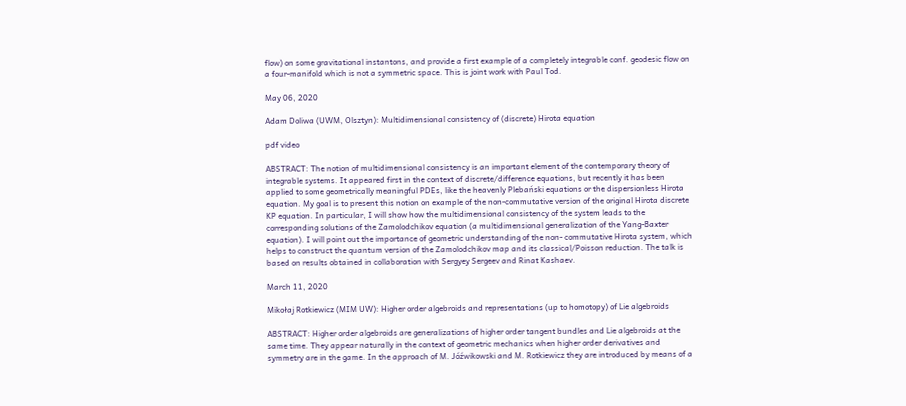flow) on some gravitational instantons, and provide a first example of a completely integrable conf. geodesic flow on a four-manifold which is not a symmetric space. This is joint work with Paul Tod.

May 06, 2020

Adam Doliwa (UWM, Olsztyn): Multidimensional consistency of (discrete) Hirota equation

pdf video

ABSTRACT: The notion of multidimensional consistency is an important element of the contemporary theory of integrable systems. It appeared first in the context of discrete/difference equations, but recently it has been applied to some geometrically meaningful PDEs, like the heavenly Plebański equations or the dispersionless Hirota equation. My goal is to present this notion on example of the non-commutative version of the original Hirota discrete KP equation. In particular, I will show how the multidimensional consistency of the system leads to the corresponding solutions of the Zamolodchikov equation (a multidimensional generalization of the Yang-Baxter equation). I will point out the importance of geometric understanding of the non- commutative Hirota system, which helps to construct the quantum version of the Zamolodchikov map and its classical/Poisson reduction. The talk is based on results obtained in collaboration with Sergyey Sergeev and Rinat Kashaev.

March 11, 2020

Mikołaj Rotkiewicz (MIM UW): Higher order algebroids and representations (up to homotopy) of Lie algebroids

ABSTRACT: Higher order algebroids are generalizations of higher order tangent bundles and Lie algebroids at the same time. They appear naturally in the context of geometric mechanics when higher order derivatives and symmetry are in the game. In the approach of M. Jóźwikowski and M. Rotkiewicz they are introduced by means of a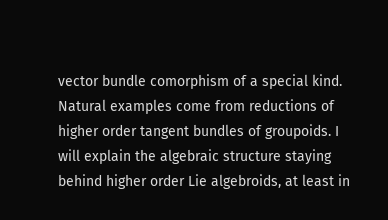vector bundle comorphism of a special kind. Natural examples come from reductions of higher order tangent bundles of groupoids. I will explain the algebraic structure staying behind higher order Lie algebroids, at least in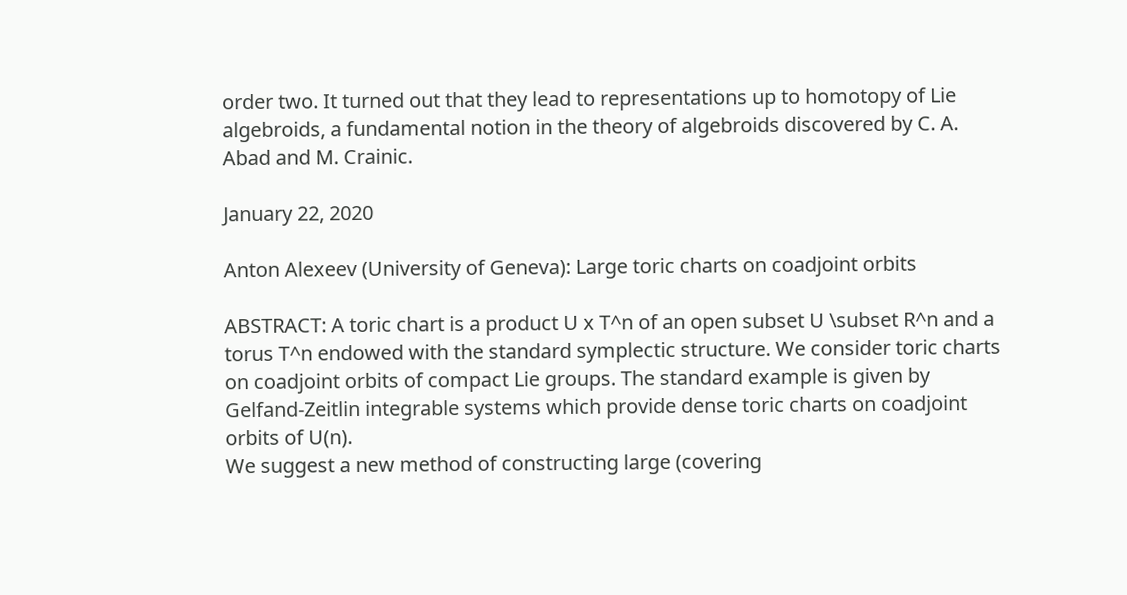order two. It turned out that they lead to representations up to homotopy of Lie algebroids, a fundamental notion in the theory of algebroids discovered by C. A. Abad and M. Crainic.

January 22, 2020

Anton Alexeev (University of Geneva): Large toric charts on coadjoint orbits

ABSTRACT: A toric chart is a product U x T^n of an open subset U \subset R^n and a torus T^n endowed with the standard symplectic structure. We consider toric charts on coadjoint orbits of compact Lie groups. The standard example is given by Gelfand-Zeitlin integrable systems which provide dense toric charts on coadjoint orbits of U(n).
We suggest a new method of constructing large (covering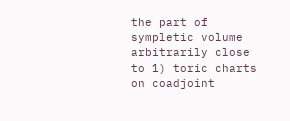the part of sympletic volume arbitrarily close to 1) toric charts on coadjoint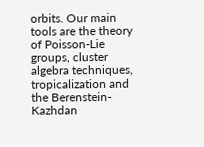orbits. Our main tools are the theory of Poisson-Lie groups, cluster algebra techniques, tropicalization and the Berenstein-Kazhdan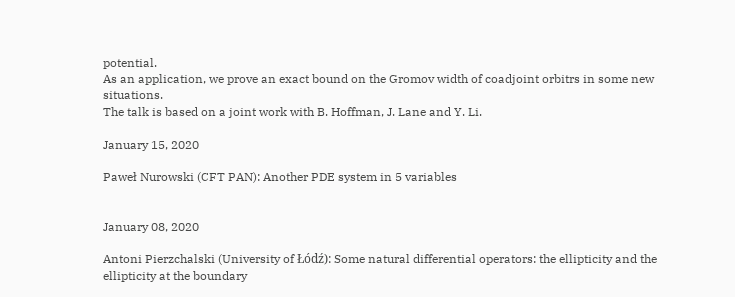potential.
As an application, we prove an exact bound on the Gromov width of coadjoint orbitrs in some new situations.
The talk is based on a joint work with B. Hoffman, J. Lane and Y. Li.

January 15, 2020

Paweł Nurowski (CFT PAN): Another PDE system in 5 variables


January 08, 2020

Antoni Pierzchalski (University of Łódź): Some natural differential operators: the ellipticity and the ellipticity at the boundary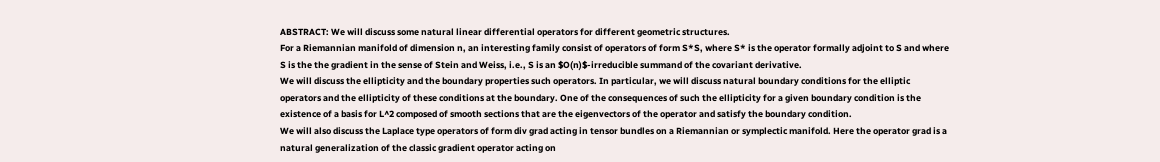ABSTRACT: We will discuss some natural linear differential operators for different geometric structures.
For a Riemannian manifold of dimension n, an interesting family consist of operators of form S*S, where S* is the operator formally adjoint to S and where S is the the gradient in the sense of Stein and Weiss, i.e., S is an $O(n)$-irreducible summand of the covariant derivative.
We will discuss the ellipticity and the boundary properties such operators. In particular, we will discuss natural boundary conditions for the elliptic operators and the ellipticity of these conditions at the boundary. One of the consequences of such the ellipticity for a given boundary condition is the existence of a basis for L^2 composed of smooth sections that are the eigenvectors of the operator and satisfy the boundary condition.
We will also discuss the Laplace type operators of form div grad acting in tensor bundles on a Riemannian or symplectic manifold. Here the operator grad is a natural generalization of the classic gradient operator acting on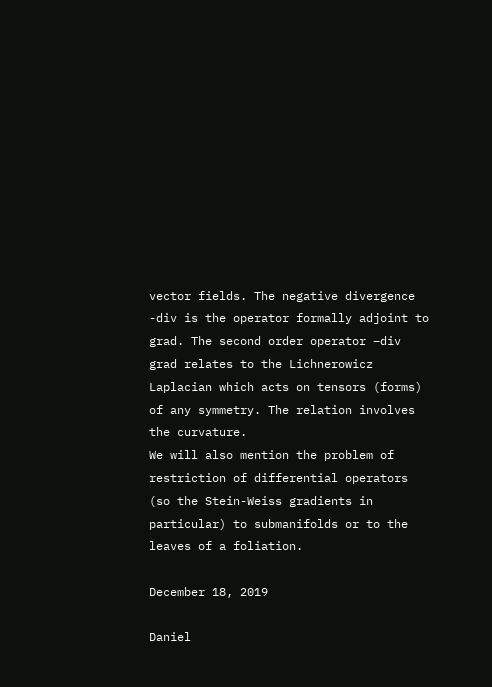vector fields. The negative divergence -div is the operator formally adjoint to grad. The second order operator –div grad relates to the Lichnerowicz Laplacian which acts on tensors (forms) of any symmetry. The relation involves the curvature.
We will also mention the problem of restriction of differential operators (so the Stein-Weiss gradients in particular) to submanifolds or to the leaves of a foliation.

December 18, 2019

Daniel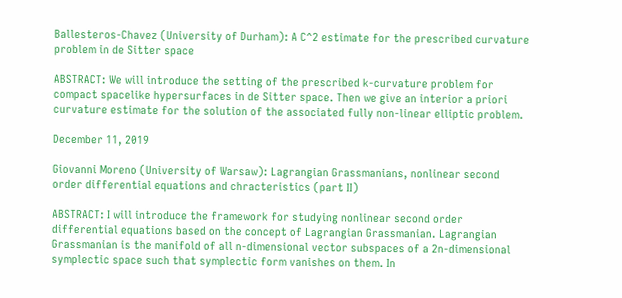Ballesteros-Chavez (University of Durham): A C^2 estimate for the prescribed curvature problem in de Sitter space

ABSTRACT: We will introduce the setting of the prescribed k-curvature problem for compact spacelike hypersurfaces in de Sitter space. Then we give an interior a priori curvature estimate for the solution of the associated fully non-linear elliptic problem.

December 11, 2019

Giovanni Moreno (University of Warsaw): Lagrangian Grassmanians, nonlinear second order differential equations and chracteristics (part II)

ABSTRACT: I will introduce the framework for studying nonlinear second order differential equations based on the concept of Lagrangian Grassmanian. Lagrangian Grassmanian is the manifold of all n-dimensional vector subspaces of a 2n-dimensional symplectic space such that symplectic form vanishes on them. In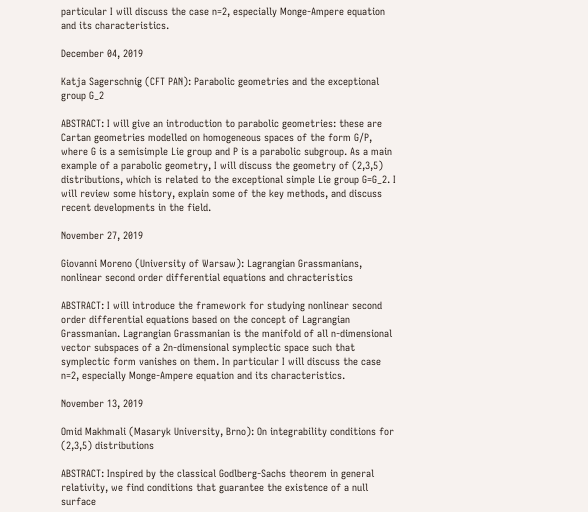particular I will discuss the case n=2, especially Monge-Ampere equation and its characteristics.

December 04, 2019

Katja Sagerschnig (CFT PAN): Parabolic geometries and the exceptional group G_2

ABSTRACT: I will give an introduction to parabolic geometries: these are Cartan geometries modelled on homogeneous spaces of the form G/P, where G is a semisimple Lie group and P is a parabolic subgroup. As a main example of a parabolic geometry, I will discuss the geometry of (2,3,5) distributions, which is related to the exceptional simple Lie group G=G_2. I will review some history, explain some of the key methods, and discuss recent developments in the field.

November 27, 2019

Giovanni Moreno (University of Warsaw): Lagrangian Grassmanians, nonlinear second order differential equations and chracteristics

ABSTRACT: I will introduce the framework for studying nonlinear second order differential equations based on the concept of Lagrangian Grassmanian. Lagrangian Grassmanian is the manifold of all n-dimensional vector subspaces of a 2n-dimensional symplectic space such that symplectic form vanishes on them. In particular I will discuss the case n=2, especially Monge-Ampere equation and its characteristics.

November 13, 2019

Omid Makhmali (Masaryk University, Brno): On integrability conditions for (2,3,5) distributions

ABSTRACT: Inspired by the classical Godlberg-Sachs theorem in general relativity, we find conditions that guarantee the existence of a null surface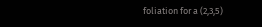foliation for a (2,3,5)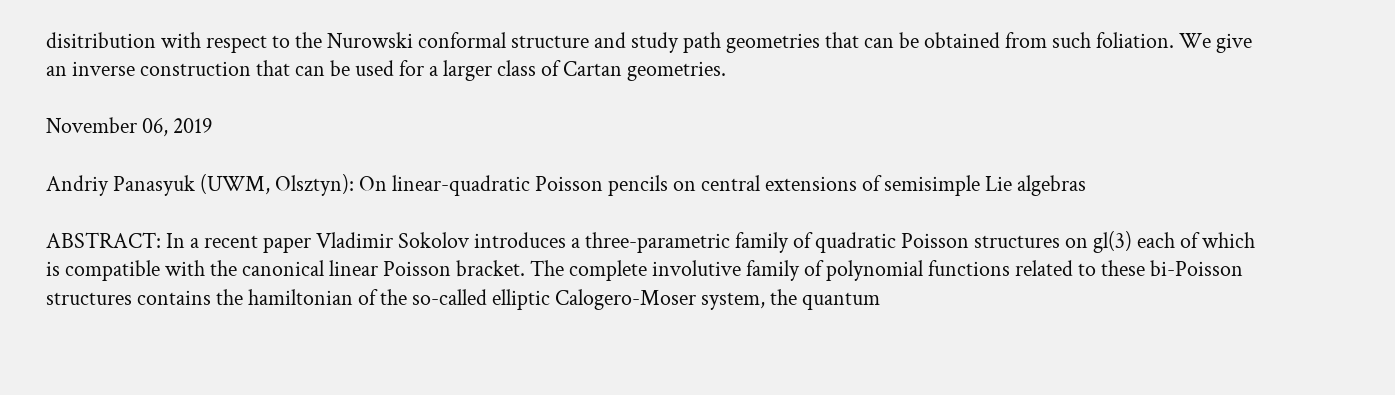disitribution with respect to the Nurowski conformal structure and study path geometries that can be obtained from such foliation. We give an inverse construction that can be used for a larger class of Cartan geometries.

November 06, 2019

Andriy Panasyuk (UWM, Olsztyn): On linear-quadratic Poisson pencils on central extensions of semisimple Lie algebras

ABSTRACT: In a recent paper Vladimir Sokolov introduces a three-parametric family of quadratic Poisson structures on gl(3) each of which is compatible with the canonical linear Poisson bracket. The complete involutive family of polynomial functions related to these bi-Poisson structures contains the hamiltonian of the so-called elliptic Calogero-Moser system, the quantum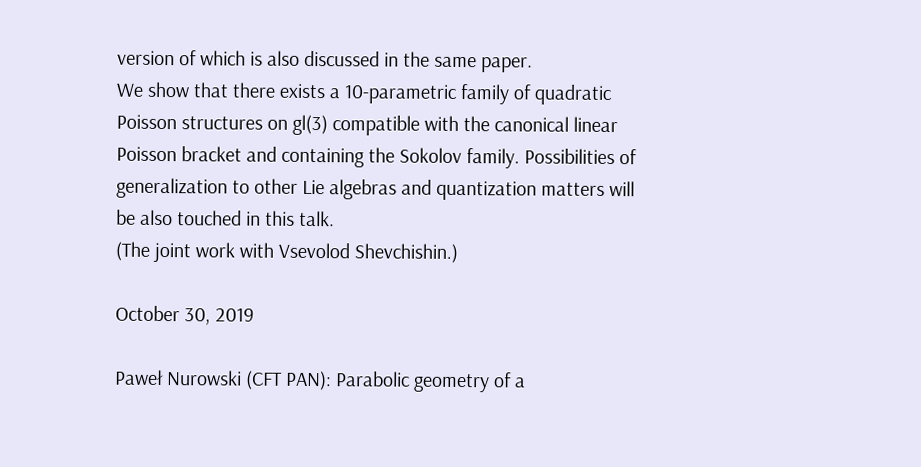version of which is also discussed in the same paper.
We show that there exists a 10-parametric family of quadratic Poisson structures on gl(3) compatible with the canonical linear Poisson bracket and containing the Sokolov family. Possibilities of generalization to other Lie algebras and quantization matters will be also touched in this talk.
(The joint work with Vsevolod Shevchishin.)

October 30, 2019

Paweł Nurowski (CFT PAN): Parabolic geometry of a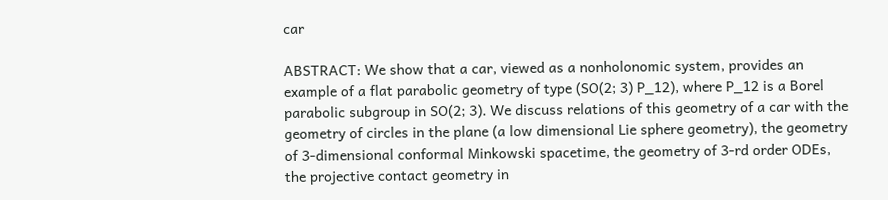car

ABSTRACT: We show that a car, viewed as a nonholonomic system, provides an example of a flat parabolic geometry of type (SO(2; 3) P_12), where P_12 is a Borel parabolic subgroup in SO(2; 3). We discuss relations of this geometry of a car with the geometry of circles in the plane (a low dimensional Lie sphere geometry), the geometry of 3-dimensional conformal Minkowski spacetime, the geometry of 3-rd order ODEs, the projective contact geometry in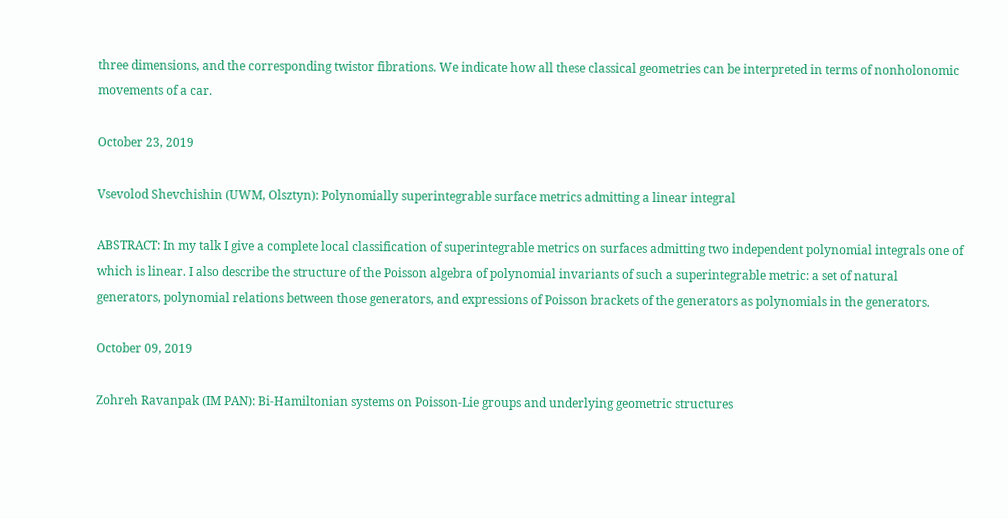three dimensions, and the corresponding twistor fibrations. We indicate how all these classical geometries can be interpreted in terms of nonholonomic movements of a car.

October 23, 2019

Vsevolod Shevchishin (UWM, Olsztyn): Polynomially superintegrable surface metrics admitting a linear integral

ABSTRACT: In my talk I give a complete local classification of superintegrable metrics on surfaces admitting two independent polynomial integrals one of which is linear. I also describe the structure of the Poisson algebra of polynomial invariants of such a superintegrable metric: a set of natural generators, polynomial relations between those generators, and expressions of Poisson brackets of the generators as polynomials in the generators.

October 09, 2019

Zohreh Ravanpak (IM PAN): Bi-Hamiltonian systems on Poisson-Lie groups and underlying geometric structures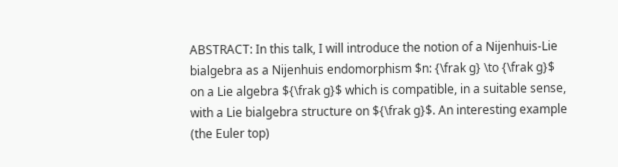ABSTRACT: In this talk, I will introduce the notion of a Nijenhuis-Lie bialgebra as a Nijenhuis endomorphism $n: {\frak g} \to {\frak g}$ on a Lie algebra ${\frak g}$ which is compatible, in a suitable sense, with a Lie bialgebra structure on ${\frak g}$. An interesting example (the Euler top)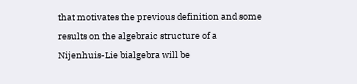that motivates the previous definition and some results on the algebraic structure of a Nijenhuis-Lie bialgebra will be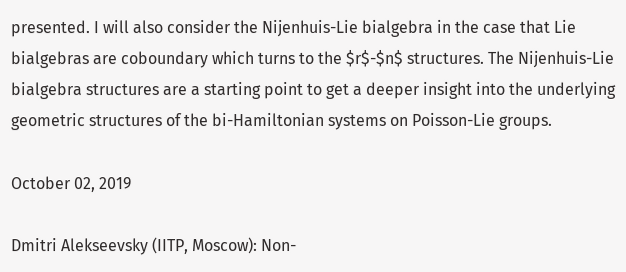presented. I will also consider the Nijenhuis-Lie bialgebra in the case that Lie bialgebras are coboundary which turns to the $r$-$n$ structures. The Nijenhuis-Lie bialgebra structures are a starting point to get a deeper insight into the underlying geometric structures of the bi-Hamiltonian systems on Poisson-Lie groups.

October 02, 2019

Dmitri Alekseevsky (IITP, Moscow): Non-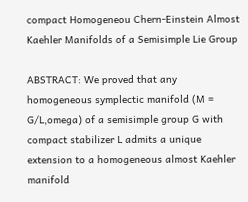compact Homogeneou Chern-Einstein Almost Kaehler Manifolds of a Semisimple Lie Group

ABSTRACT: We proved that any homogeneous symplectic manifold (M = G/L,omega) of a semisimple group G with compact stabilizer L admits a unique extension to a homogeneous almost Kaehler manifold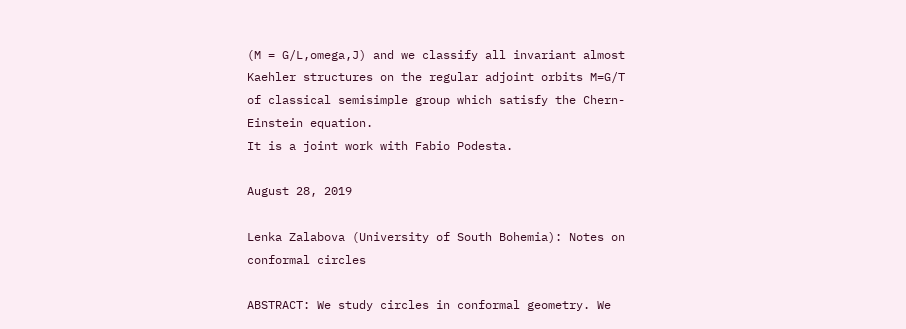(M = G/L,omega,J) and we classify all invariant almost Kaehler structures on the regular adjoint orbits M=G/T of classical semisimple group which satisfy the Chern-Einstein equation.
It is a joint work with Fabio Podesta.

August 28, 2019

Lenka Zalabova (University of South Bohemia): Notes on conformal circles

ABSTRACT: We study circles in conformal geometry. We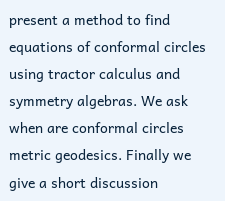present a method to find equations of conformal circles using tractor calculus and symmetry algebras. We ask when are conformal circles metric geodesics. Finally we give a short discussion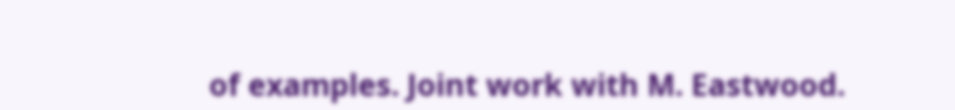of examples. Joint work with M. Eastwood.